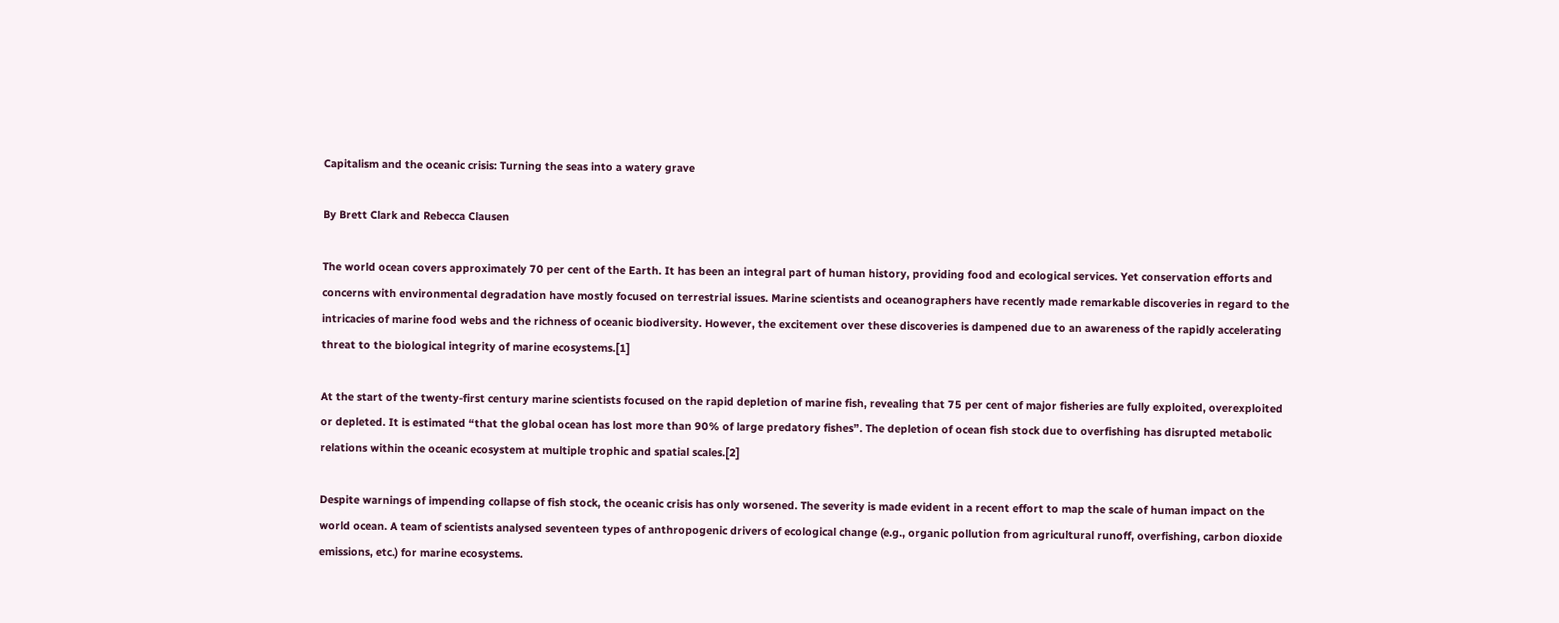Capitalism and the oceanic crisis: Turning the seas into a watery grave

By Brett Clark and Rebecca Clausen

The world ocean covers approximately 70 per cent of the Earth. It has been an integral part of human history, providing food and ecological services. Yet conservation efforts and concerns with environmental degradation have mostly focused on terrestrial issues. Marine scientists and oceanographers have recently made remarkable discoveries in regard to the intricacies of marine food webs and the richness of oceanic biodiversity. However, the excitement over these discoveries is dampened due to an awareness of the rapidly accelerating threat to the biological integrity of marine ecosystems.[1]

At the start of the twenty-first century marine scientists focused on the rapid depletion of marine fish, revealing that 75 per cent of major fisheries are fully exploited, overexploited or depleted. It is estimated “that the global ocean has lost more than 90% of large predatory fishes”. The depletion of ocean fish stock due to overfishing has disrupted metabolic relations within the oceanic ecosystem at multiple trophic and spatial scales.[2]

Despite warnings of impending collapse of fish stock, the oceanic crisis has only worsened. The severity is made evident in a recent effort to map the scale of human impact on the world ocean. A team of scientists analysed seventeen types of anthropogenic drivers of ecological change (e.g., organic pollution from agricultural runoff, overfishing, carbon dioxide emissions, etc.) for marine ecosystems.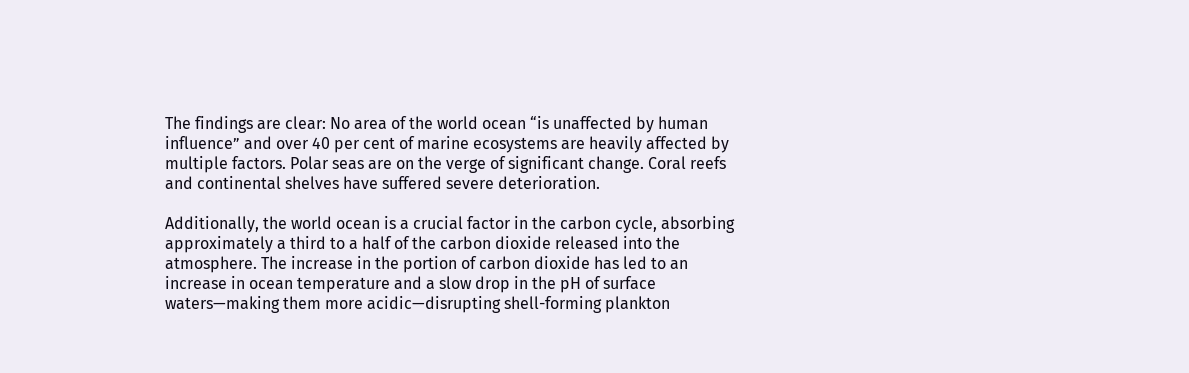The findings are clear: No area of the world ocean “is unaffected by human influence” and over 40 per cent of marine ecosystems are heavily affected by multiple factors. Polar seas are on the verge of significant change. Coral reefs and continental shelves have suffered severe deterioration.

Additionally, the world ocean is a crucial factor in the carbon cycle, absorbing approximately a third to a half of the carbon dioxide released into the atmosphere. The increase in the portion of carbon dioxide has led to an increase in ocean temperature and a slow drop in the pH of surface waters—making them more acidic—disrupting shell-forming plankton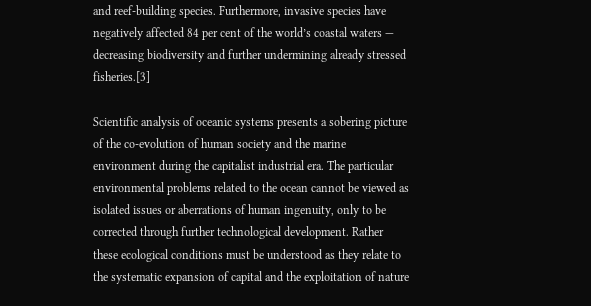and reef-building species. Furthermore, invasive species have negatively affected 84 per cent of the world’s coastal waters — decreasing biodiversity and further undermining already stressed fisheries.[3]

Scientific analysis of oceanic systems presents a sobering picture of the co-evolution of human society and the marine environment during the capitalist industrial era. The particular environmental problems related to the ocean cannot be viewed as isolated issues or aberrations of human ingenuity, only to be corrected through further technological development. Rather these ecological conditions must be understood as they relate to the systematic expansion of capital and the exploitation of nature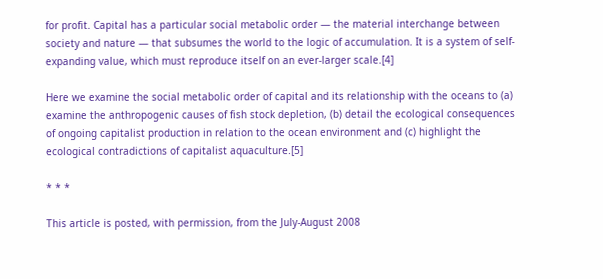for profit. Capital has a particular social metabolic order — the material interchange between society and nature — that subsumes the world to the logic of accumulation. It is a system of self-expanding value, which must reproduce itself on an ever-larger scale.[4]

Here we examine the social metabolic order of capital and its relationship with the oceans to (a) examine the anthropogenic causes of fish stock depletion, (b) detail the ecological consequences of ongoing capitalist production in relation to the ocean environment and (c) highlight the ecological contradictions of capitalist aquaculture.[5]

* * *

This article is posted, with permission, from the July-August 2008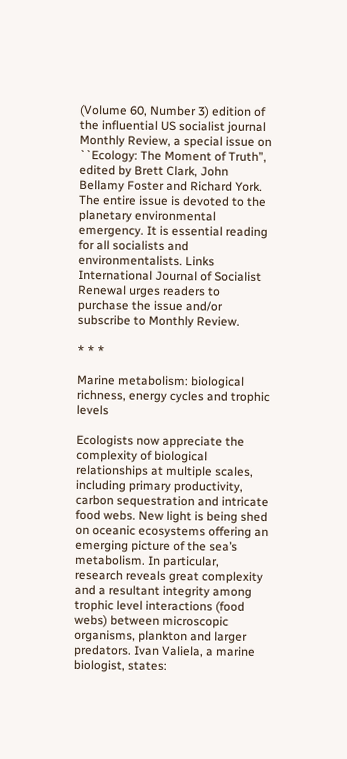(Volume 60, Number 3) edition of the influential US socialist journal Monthly Review, a special issue on ``Ecology: The Moment of Truth”, edited by Brett Clark, John Bellamy Foster and Richard York. The entire issue is devoted to the planetary environmental emergency. It is essential reading for all socialists and environmentalists. Links International Journal of Socialist Renewal urges readers to purchase the issue and/or subscribe to Monthly Review.

* * *

Marine metabolism: biological richness, energy cycles and trophic levels

Ecologists now appreciate the complexity of biological relationships at multiple scales, including primary productivity, carbon sequestration and intricate food webs. New light is being shed on oceanic ecosystems offering an emerging picture of the sea’s metabolism. In particular, research reveals great complexity and a resultant integrity among trophic level interactions (food webs) between microscopic organisms, plankton and larger predators. Ivan Valiela, a marine biologist, states: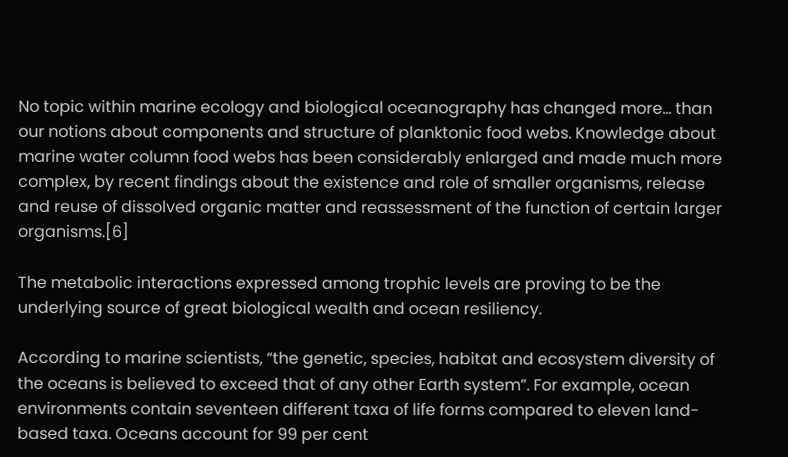No topic within marine ecology and biological oceanography has changed more... than our notions about components and structure of planktonic food webs. Knowledge about marine water column food webs has been considerably enlarged and made much more complex, by recent findings about the existence and role of smaller organisms, release and reuse of dissolved organic matter and reassessment of the function of certain larger organisms.[6]

The metabolic interactions expressed among trophic levels are proving to be the underlying source of great biological wealth and ocean resiliency.

According to marine scientists, “the genetic, species, habitat and ecosystem diversity of the oceans is believed to exceed that of any other Earth system”. For example, ocean environments contain seventeen different taxa of life forms compared to eleven land-based taxa. Oceans account for 99 per cent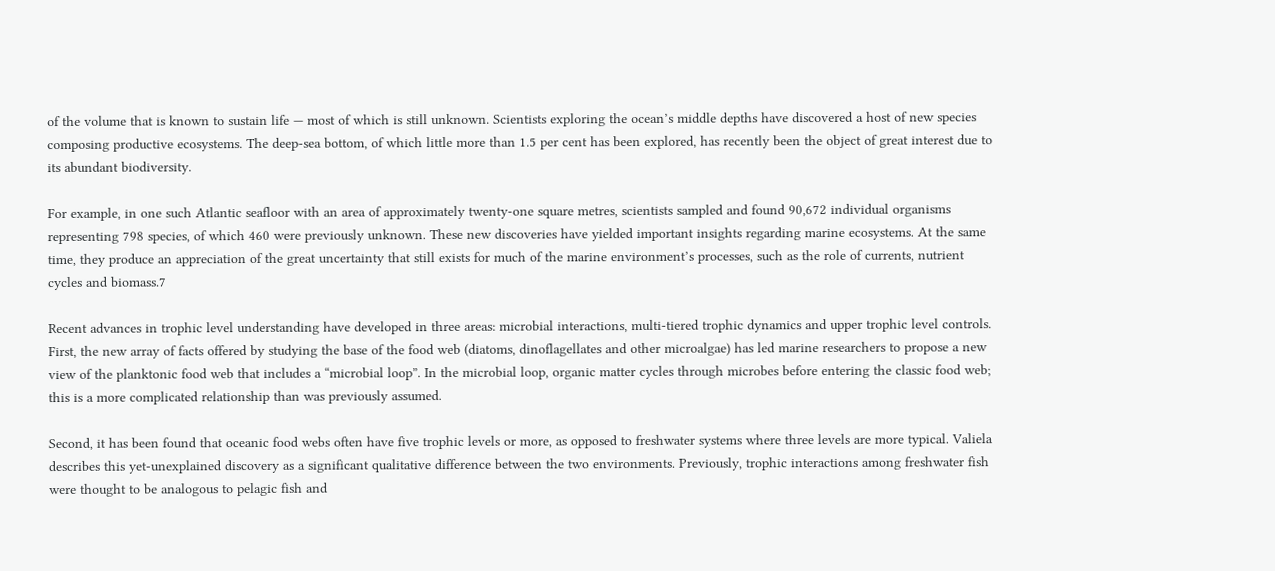of the volume that is known to sustain life — most of which is still unknown. Scientists exploring the ocean’s middle depths have discovered a host of new species composing productive ecosystems. The deep-sea bottom, of which little more than 1.5 per cent has been explored, has recently been the object of great interest due to its abundant biodiversity.

For example, in one such Atlantic seafloor with an area of approximately twenty-one square metres, scientists sampled and found 90,672 individual organisms representing 798 species, of which 460 were previously unknown. These new discoveries have yielded important insights regarding marine ecosystems. At the same time, they produce an appreciation of the great uncertainty that still exists for much of the marine environment’s processes, such as the role of currents, nutrient cycles and biomass.7

Recent advances in trophic level understanding have developed in three areas: microbial interactions, multi-tiered trophic dynamics and upper trophic level controls. First, the new array of facts offered by studying the base of the food web (diatoms, dinoflagellates and other microalgae) has led marine researchers to propose a new view of the planktonic food web that includes a “microbial loop”. In the microbial loop, organic matter cycles through microbes before entering the classic food web; this is a more complicated relationship than was previously assumed.

Second, it has been found that oceanic food webs often have five trophic levels or more, as opposed to freshwater systems where three levels are more typical. Valiela describes this yet-unexplained discovery as a significant qualitative difference between the two environments. Previously, trophic interactions among freshwater fish were thought to be analogous to pelagic fish and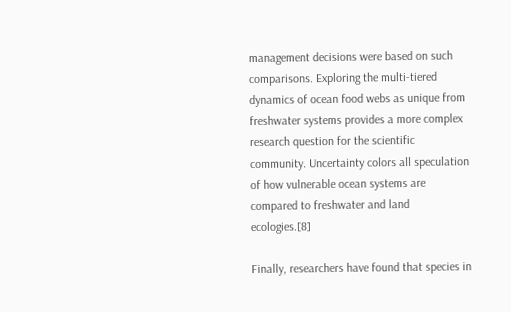management decisions were based on such comparisons. Exploring the multi-tiered dynamics of ocean food webs as unique from freshwater systems provides a more complex research question for the scientific community. Uncertainty colors all speculation of how vulnerable ocean systems are compared to freshwater and land ecologies.[8]

Finally, researchers have found that species in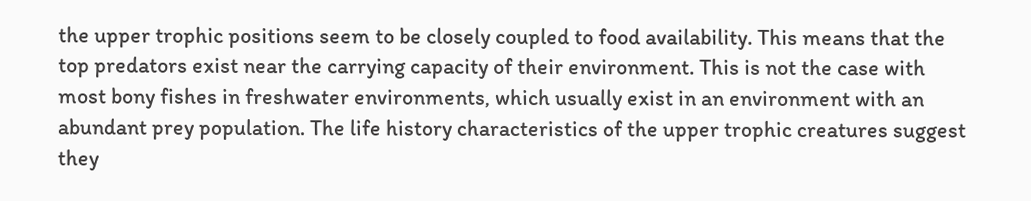the upper trophic positions seem to be closely coupled to food availability. This means that the top predators exist near the carrying capacity of their environment. This is not the case with most bony fishes in freshwater environments, which usually exist in an environment with an abundant prey population. The life history characteristics of the upper trophic creatures suggest they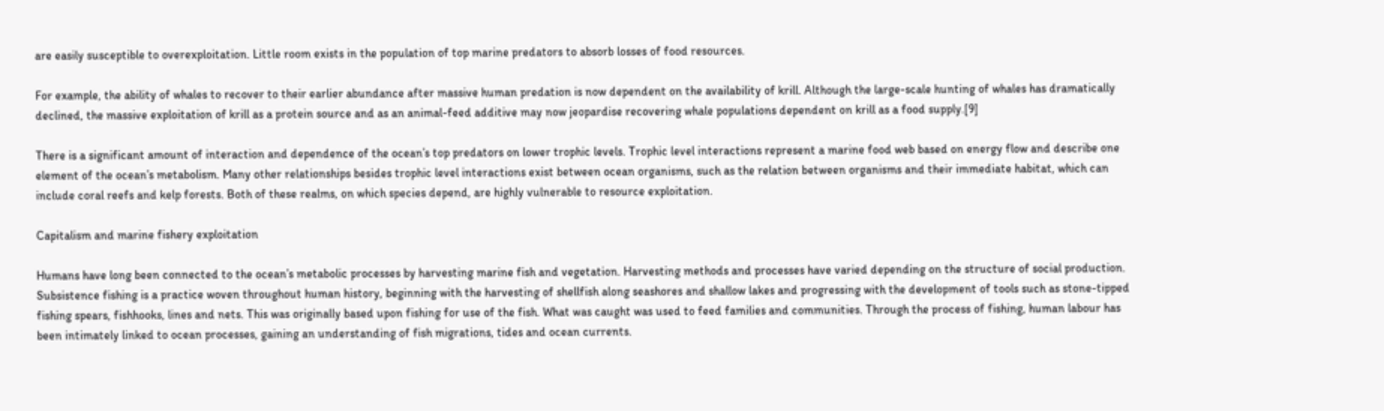are easily susceptible to overexploitation. Little room exists in the population of top marine predators to absorb losses of food resources.

For example, the ability of whales to recover to their earlier abundance after massive human predation is now dependent on the availability of krill. Although the large-scale hunting of whales has dramatically declined, the massive exploitation of krill as a protein source and as an animal-feed additive may now jeopardise recovering whale populations dependent on krill as a food supply.[9]

There is a significant amount of interaction and dependence of the ocean’s top predators on lower trophic levels. Trophic level interactions represent a marine food web based on energy flow and describe one element of the ocean’s metabolism. Many other relationships besides trophic level interactions exist between ocean organisms, such as the relation between organisms and their immediate habitat, which can include coral reefs and kelp forests. Both of these realms, on which species depend, are highly vulnerable to resource exploitation.

Capitalism and marine fishery exploitation

Humans have long been connected to the ocean’s metabolic processes by harvesting marine fish and vegetation. Harvesting methods and processes have varied depending on the structure of social production. Subsistence fishing is a practice woven throughout human history, beginning with the harvesting of shellfish along seashores and shallow lakes and progressing with the development of tools such as stone-tipped fishing spears, fishhooks, lines and nets. This was originally based upon fishing for use of the fish. What was caught was used to feed families and communities. Through the process of fishing, human labour has been intimately linked to ocean processes, gaining an understanding of fish migrations, tides and ocean currents.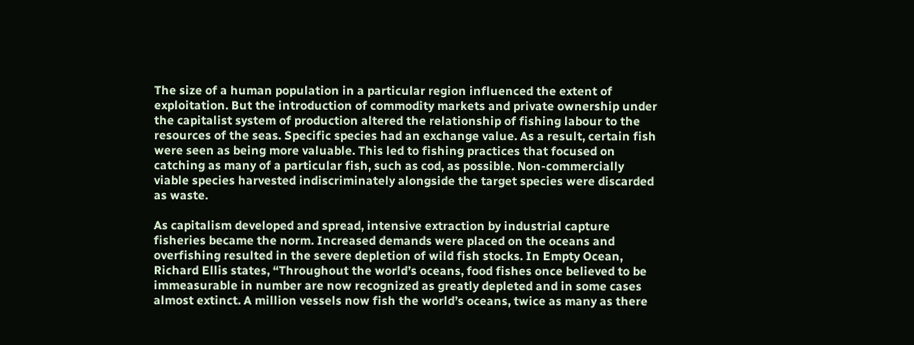The size of a human population in a particular region influenced the extent of exploitation. But the introduction of commodity markets and private ownership under the capitalist system of production altered the relationship of fishing labour to the resources of the seas. Specific species had an exchange value. As a result, certain fish were seen as being more valuable. This led to fishing practices that focused on catching as many of a particular fish, such as cod, as possible. Non-commercially viable species harvested indiscriminately alongside the target species were discarded as waste.

As capitalism developed and spread, intensive extraction by industrial capture fisheries became the norm. Increased demands were placed on the oceans and overfishing resulted in the severe depletion of wild fish stocks. In Empty Ocean, Richard Ellis states, “Throughout the world’s oceans, food fishes once believed to be immeasurable in number are now recognized as greatly depleted and in some cases almost extinct. A million vessels now fish the world’s oceans, twice as many as there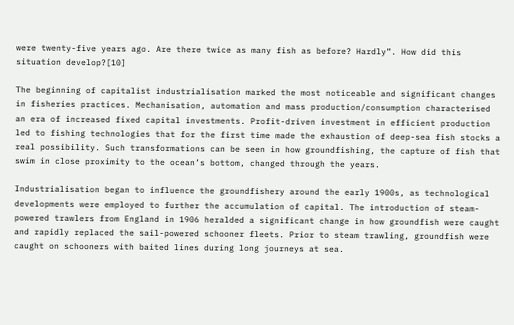were twenty-five years ago. Are there twice as many fish as before? Hardly”. How did this situation develop?[10]

The beginning of capitalist industrialisation marked the most noticeable and significant changes in fisheries practices. Mechanisation, automation and mass production/consumption characterised an era of increased fixed capital investments. Profit-driven investment in efficient production led to fishing technologies that for the first time made the exhaustion of deep-sea fish stocks a real possibility. Such transformations can be seen in how groundfishing, the capture of fish that swim in close proximity to the ocean’s bottom, changed through the years.

Industrialisation began to influence the groundfishery around the early 1900s, as technological developments were employed to further the accumulation of capital. The introduction of steam-powered trawlers from England in 1906 heralded a significant change in how groundfish were caught and rapidly replaced the sail-powered schooner fleets. Prior to steam trawling, groundfish were caught on schooners with baited lines during long journeys at sea.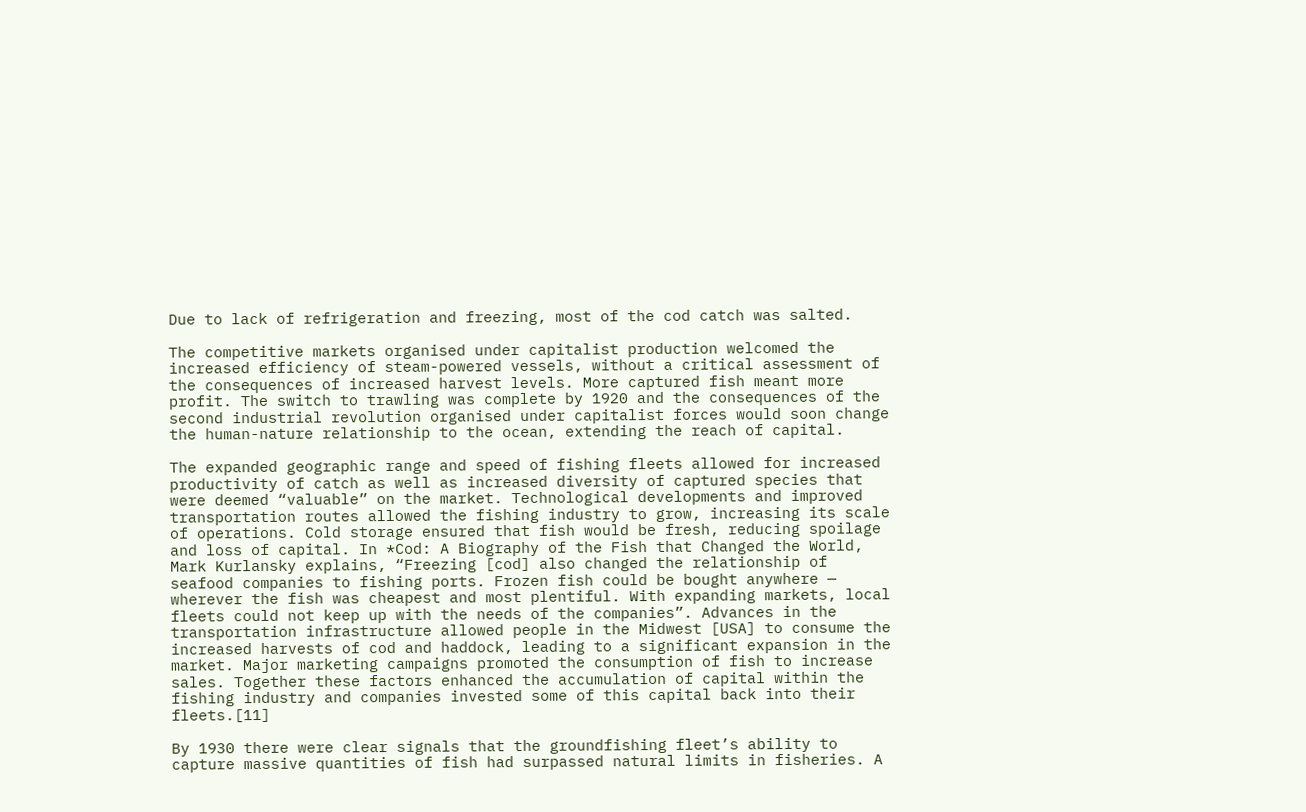Due to lack of refrigeration and freezing, most of the cod catch was salted.

The competitive markets organised under capitalist production welcomed the increased efficiency of steam-powered vessels, without a critical assessment of the consequences of increased harvest levels. More captured fish meant more profit. The switch to trawling was complete by 1920 and the consequences of the second industrial revolution organised under capitalist forces would soon change the human-nature relationship to the ocean, extending the reach of capital.

The expanded geographic range and speed of fishing fleets allowed for increased productivity of catch as well as increased diversity of captured species that were deemed “valuable” on the market. Technological developments and improved transportation routes allowed the fishing industry to grow, increasing its scale of operations. Cold storage ensured that fish would be fresh, reducing spoilage and loss of capital. In *Cod: A Biography of the Fish that Changed the World, Mark Kurlansky explains, “Freezing [cod] also changed the relationship of seafood companies to fishing ports. Frozen fish could be bought anywhere — wherever the fish was cheapest and most plentiful. With expanding markets, local fleets could not keep up with the needs of the companies”. Advances in the transportation infrastructure allowed people in the Midwest [USA] to consume the increased harvests of cod and haddock, leading to a significant expansion in the market. Major marketing campaigns promoted the consumption of fish to increase sales. Together these factors enhanced the accumulation of capital within the fishing industry and companies invested some of this capital back into their fleets.[11]

By 1930 there were clear signals that the groundfishing fleet’s ability to capture massive quantities of fish had surpassed natural limits in fisheries. A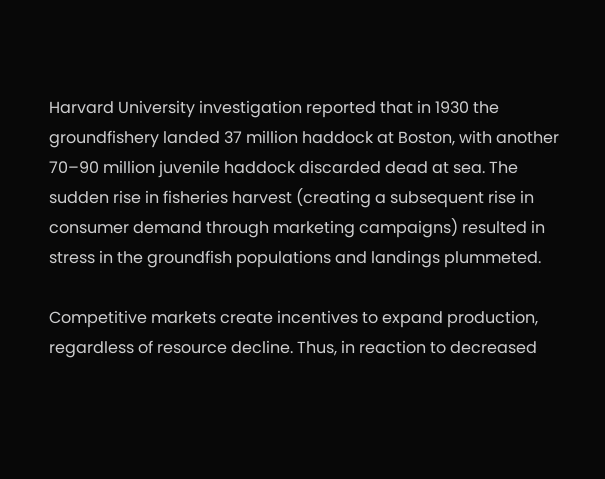Harvard University investigation reported that in 1930 the groundfishery landed 37 million haddock at Boston, with another 70–90 million juvenile haddock discarded dead at sea. The sudden rise in fisheries harvest (creating a subsequent rise in consumer demand through marketing campaigns) resulted in stress in the groundfish populations and landings plummeted.

Competitive markets create incentives to expand production, regardless of resource decline. Thus, in reaction to decreased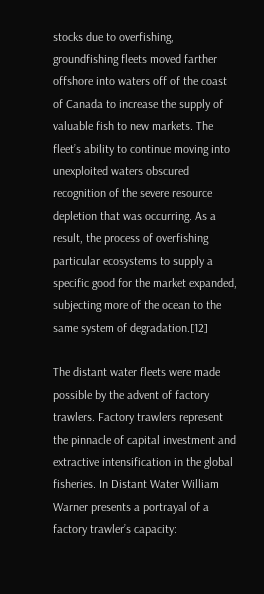stocks due to overfishing, groundfishing fleets moved farther offshore into waters off of the coast of Canada to increase the supply of valuable fish to new markets. The fleet’s ability to continue moving into unexploited waters obscured recognition of the severe resource depletion that was occurring. As a result, the process of overfishing particular ecosystems to supply a specific good for the market expanded, subjecting more of the ocean to the same system of degradation.[12]

The distant water fleets were made possible by the advent of factory trawlers. Factory trawlers represent the pinnacle of capital investment and extractive intensification in the global fisheries. In Distant Water William Warner presents a portrayal of a factory trawler’s capacity: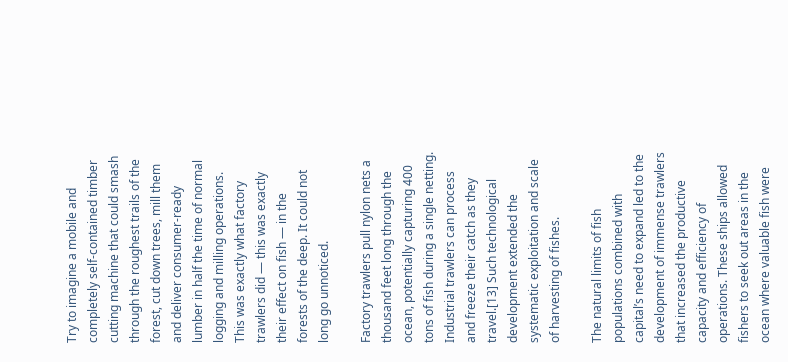Try to imagine a mobile and completely self-contained timber cutting machine that could smash through the roughest trails of the forest, cut down trees, mill them and deliver consumer-ready lumber in half the time of normal logging and milling operations. This was exactly what factory trawlers did — this was exactly their effect on fish — in the forests of the deep. It could not long go unnoticed.

Factory trawlers pull nylon nets a thousand feet long through the ocean, potentially capturing 400 tons of fish during a single netting. Industrial trawlers can process and freeze their catch as they travel.[13] Such technological development extended the systematic exploitation and scale of harvesting of fishes.

The natural limits of fish populations combined with capital’s need to expand led to the development of immense trawlers that increased the productive capacity and efficiency of operations. These ships allowed fishers to seek out areas in the ocean where valuable fish were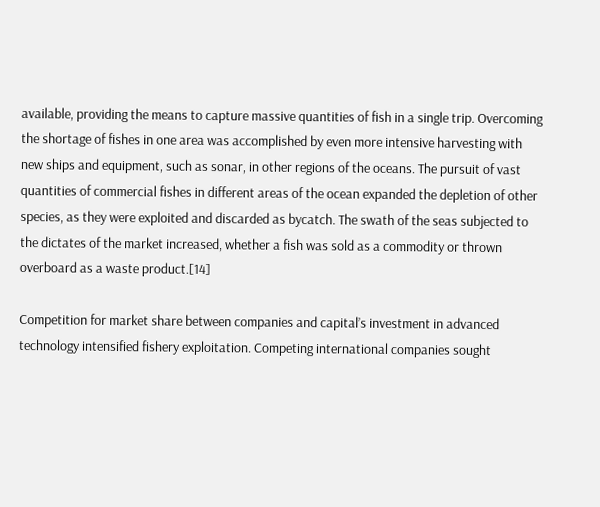available, providing the means to capture massive quantities of fish in a single trip. Overcoming the shortage of fishes in one area was accomplished by even more intensive harvesting with new ships and equipment, such as sonar, in other regions of the oceans. The pursuit of vast quantities of commercial fishes in different areas of the ocean expanded the depletion of other species, as they were exploited and discarded as bycatch. The swath of the seas subjected to the dictates of the market increased, whether a fish was sold as a commodity or thrown overboard as a waste product.[14]

Competition for market share between companies and capital’s investment in advanced technology intensified fishery exploitation. Competing international companies sought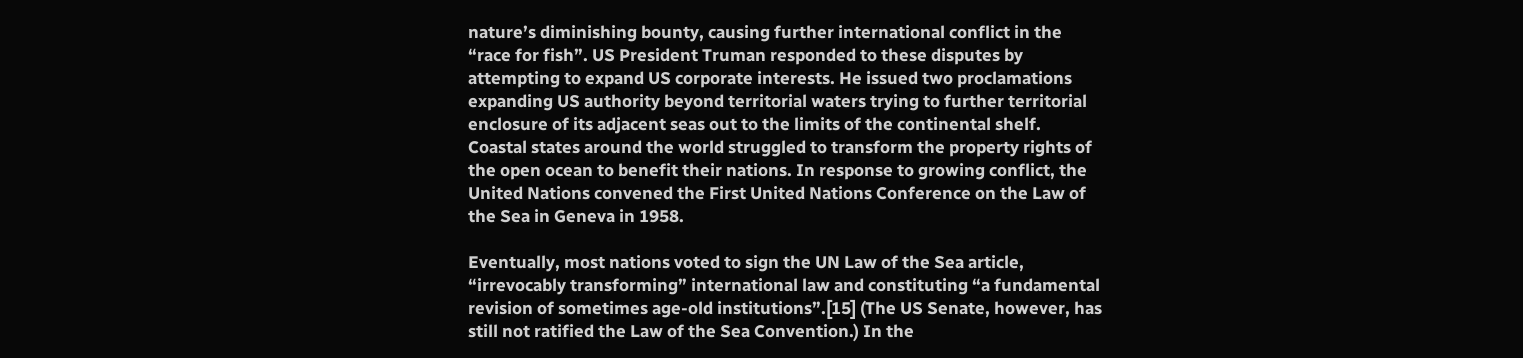nature’s diminishing bounty, causing further international conflict in the “race for fish”. US President Truman responded to these disputes by attempting to expand US corporate interests. He issued two proclamations expanding US authority beyond territorial waters trying to further territorial enclosure of its adjacent seas out to the limits of the continental shelf. Coastal states around the world struggled to transform the property rights of the open ocean to benefit their nations. In response to growing conflict, the United Nations convened the First United Nations Conference on the Law of the Sea in Geneva in 1958.

Eventually, most nations voted to sign the UN Law of the Sea article, “irrevocably transforming” international law and constituting “a fundamental revision of sometimes age-old institutions”.[15] (The US Senate, however, has still not ratified the Law of the Sea Convention.) In the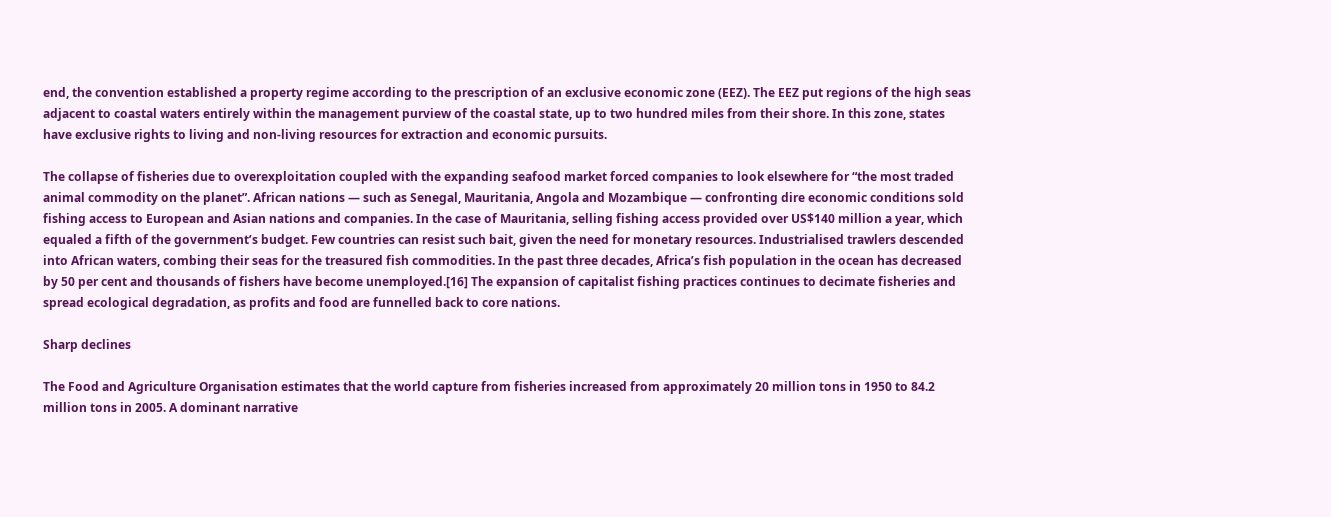end, the convention established a property regime according to the prescription of an exclusive economic zone (EEZ). The EEZ put regions of the high seas adjacent to coastal waters entirely within the management purview of the coastal state, up to two hundred miles from their shore. In this zone, states have exclusive rights to living and non-living resources for extraction and economic pursuits.

The collapse of fisheries due to overexploitation coupled with the expanding seafood market forced companies to look elsewhere for “the most traded animal commodity on the planet”. African nations — such as Senegal, Mauritania, Angola and Mozambique — confronting dire economic conditions sold fishing access to European and Asian nations and companies. In the case of Mauritania, selling fishing access provided over US$140 million a year, which equaled a fifth of the government’s budget. Few countries can resist such bait, given the need for monetary resources. Industrialised trawlers descended into African waters, combing their seas for the treasured fish commodities. In the past three decades, Africa’s fish population in the ocean has decreased by 50 per cent and thousands of fishers have become unemployed.[16] The expansion of capitalist fishing practices continues to decimate fisheries and spread ecological degradation, as profits and food are funnelled back to core nations.

Sharp declines

The Food and Agriculture Organisation estimates that the world capture from fisheries increased from approximately 20 million tons in 1950 to 84.2 million tons in 2005. A dominant narrative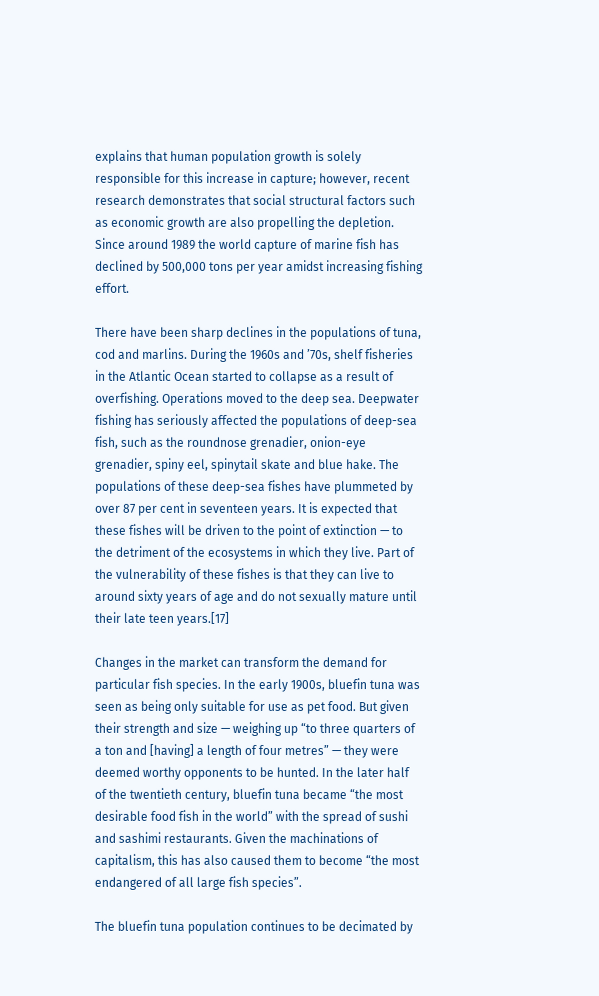explains that human population growth is solely responsible for this increase in capture; however, recent research demonstrates that social structural factors such as economic growth are also propelling the depletion. Since around 1989 the world capture of marine fish has declined by 500,000 tons per year amidst increasing fishing effort.

There have been sharp declines in the populations of tuna, cod and marlins. During the 1960s and ’70s, shelf fisheries in the Atlantic Ocean started to collapse as a result of overfishing. Operations moved to the deep sea. Deepwater fishing has seriously affected the populations of deep-sea fish, such as the roundnose grenadier, onion-eye grenadier, spiny eel, spinytail skate and blue hake. The populations of these deep-sea fishes have plummeted by over 87 per cent in seventeen years. It is expected that these fishes will be driven to the point of extinction — to the detriment of the ecosystems in which they live. Part of the vulnerability of these fishes is that they can live to around sixty years of age and do not sexually mature until their late teen years.[17]

Changes in the market can transform the demand for particular fish species. In the early 1900s, bluefin tuna was seen as being only suitable for use as pet food. But given their strength and size — weighing up “to three quarters of a ton and [having] a length of four metres” — they were deemed worthy opponents to be hunted. In the later half of the twentieth century, bluefin tuna became “the most desirable food fish in the world” with the spread of sushi and sashimi restaurants. Given the machinations of capitalism, this has also caused them to become “the most endangered of all large fish species”.

The bluefin tuna population continues to be decimated by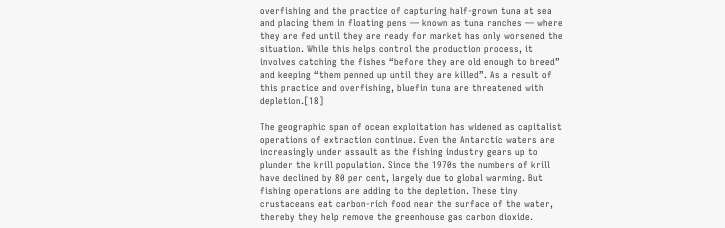overfishing and the practice of capturing half-grown tuna at sea and placing them in floating pens — known as tuna ranches — where they are fed until they are ready for market has only worsened the situation. While this helps control the production process, it involves catching the fishes “before they are old enough to breed” and keeping “them penned up until they are killed”. As a result of this practice and overfishing, bluefin tuna are threatened with depletion.[18]

The geographic span of ocean exploitation has widened as capitalist operations of extraction continue. Even the Antarctic waters are increasingly under assault as the fishing industry gears up to plunder the krill population. Since the 1970s the numbers of krill have declined by 80 per cent, largely due to global warming. But fishing operations are adding to the depletion. These tiny crustaceans eat carbon-rich food near the surface of the water, thereby they help remove the greenhouse gas carbon dioxide.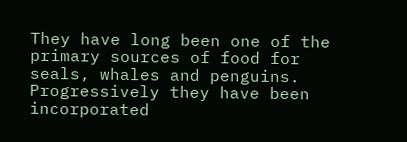They have long been one of the primary sources of food for seals, whales and penguins. Progressively they have been incorporated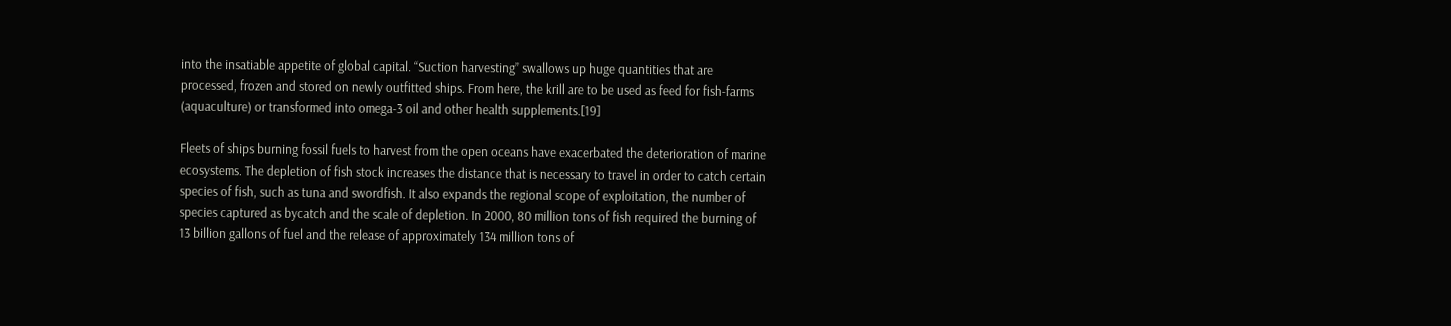into the insatiable appetite of global capital. “Suction harvesting” swallows up huge quantities that are processed, frozen and stored on newly outfitted ships. From here, the krill are to be used as feed for fish-farms (aquaculture) or transformed into omega-3 oil and other health supplements.[19]

Fleets of ships burning fossil fuels to harvest from the open oceans have exacerbated the deterioration of marine ecosystems. The depletion of fish stock increases the distance that is necessary to travel in order to catch certain species of fish, such as tuna and swordfish. It also expands the regional scope of exploitation, the number of species captured as bycatch and the scale of depletion. In 2000, 80 million tons of fish required the burning of 13 billion gallons of fuel and the release of approximately 134 million tons of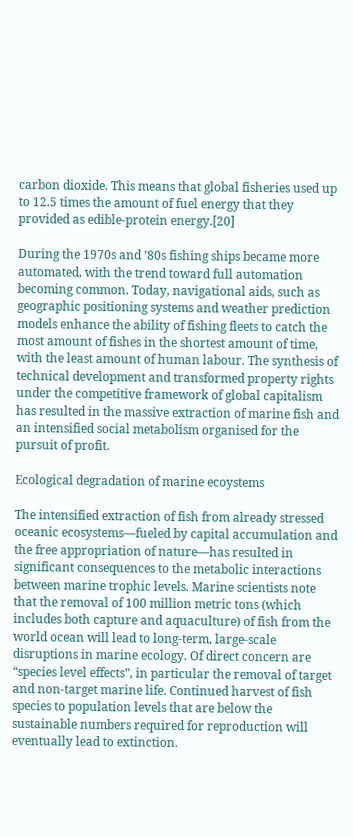carbon dioxide. This means that global fisheries used up to 12.5 times the amount of fuel energy that they provided as edible-protein energy.[20]

During the 1970s and ’80s fishing ships became more automated, with the trend toward full automation becoming common. Today, navigational aids, such as geographic positioning systems and weather prediction models enhance the ability of fishing fleets to catch the most amount of fishes in the shortest amount of time, with the least amount of human labour. The synthesis of technical development and transformed property rights under the competitive framework of global capitalism has resulted in the massive extraction of marine fish and an intensified social metabolism organised for the pursuit of profit.

Ecological degradation of marine ecoystems

The intensified extraction of fish from already stressed oceanic ecosystems—fueled by capital accumulation and the free appropriation of nature—has resulted in significant consequences to the metabolic interactions between marine trophic levels. Marine scientists note that the removal of 100 million metric tons (which includes both capture and aquaculture) of fish from the world ocean will lead to long-term, large-scale disruptions in marine ecology. Of direct concern are “species level effects”, in particular the removal of target and non-target marine life. Continued harvest of fish species to population levels that are below the sustainable numbers required for reproduction will eventually lead to extinction.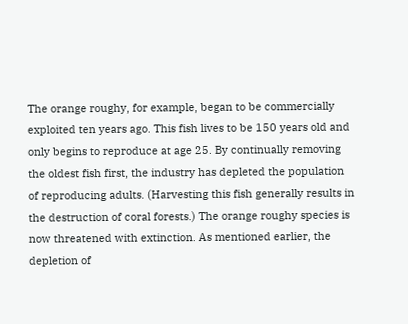The orange roughy, for example, began to be commercially exploited ten years ago. This fish lives to be 150 years old and only begins to reproduce at age 25. By continually removing the oldest fish first, the industry has depleted the population of reproducing adults. (Harvesting this fish generally results in the destruction of coral forests.) The orange roughy species is now threatened with extinction. As mentioned earlier, the depletion of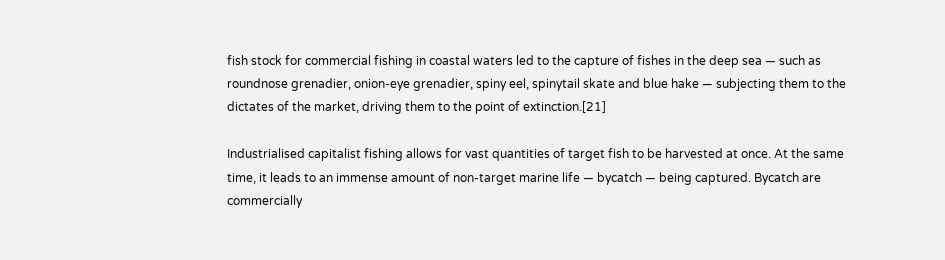fish stock for commercial fishing in coastal waters led to the capture of fishes in the deep sea — such as roundnose grenadier, onion-eye grenadier, spiny eel, spinytail skate and blue hake — subjecting them to the dictates of the market, driving them to the point of extinction.[21]

Industrialised capitalist fishing allows for vast quantities of target fish to be harvested at once. At the same time, it leads to an immense amount of non-target marine life — bycatch — being captured. Bycatch are commercially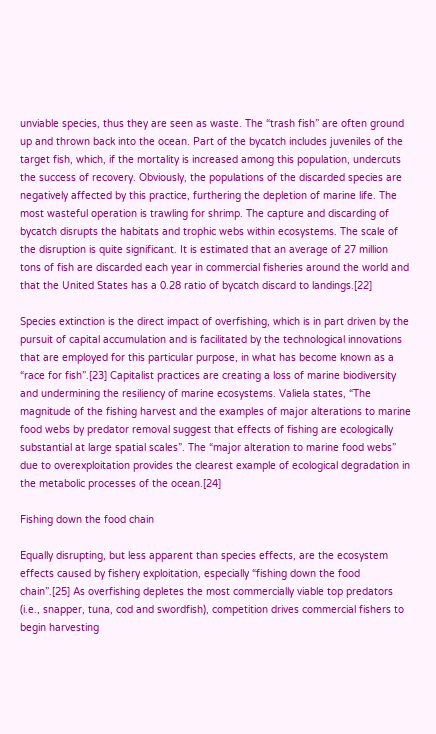unviable species, thus they are seen as waste. The “trash fish” are often ground up and thrown back into the ocean. Part of the bycatch includes juveniles of the target fish, which, if the mortality is increased among this population, undercuts the success of recovery. Obviously, the populations of the discarded species are negatively affected by this practice, furthering the depletion of marine life. The most wasteful operation is trawling for shrimp. The capture and discarding of bycatch disrupts the habitats and trophic webs within ecosystems. The scale of the disruption is quite significant. It is estimated that an average of 27 million tons of fish are discarded each year in commercial fisheries around the world and that the United States has a 0.28 ratio of bycatch discard to landings.[22]

Species extinction is the direct impact of overfishing, which is in part driven by the pursuit of capital accumulation and is facilitated by the technological innovations that are employed for this particular purpose, in what has become known as a “race for fish”.[23] Capitalist practices are creating a loss of marine biodiversity and undermining the resiliency of marine ecosystems. Valiela states, “The magnitude of the fishing harvest and the examples of major alterations to marine food webs by predator removal suggest that effects of fishing are ecologically substantial at large spatial scales”. The “major alteration to marine food webs” due to overexploitation provides the clearest example of ecological degradation in the metabolic processes of the ocean.[24]

Fishing down the food chain

Equally disrupting, but less apparent than species effects, are the ecosystem effects caused by fishery exploitation, especially “fishing down the food chain”.[25] As overfishing depletes the most commercially viable top predators (i.e., snapper, tuna, cod and swordfish), competition drives commercial fishers to begin harvesting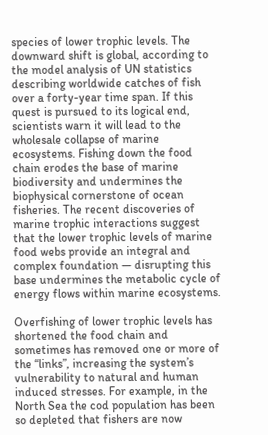species of lower trophic levels. The downward shift is global, according to the model analysis of UN statistics describing worldwide catches of fish over a forty-year time span. If this quest is pursued to its logical end, scientists warn it will lead to the wholesale collapse of marine ecosystems. Fishing down the food chain erodes the base of marine biodiversity and undermines the biophysical cornerstone of ocean fisheries. The recent discoveries of marine trophic interactions suggest that the lower trophic levels of marine food webs provide an integral and complex foundation — disrupting this base undermines the metabolic cycle of energy flows within marine ecosystems.

Overfishing of lower trophic levels has shortened the food chain and sometimes has removed one or more of the “links”, increasing the system’s vulnerability to natural and human induced stresses. For example, in the North Sea the cod population has been so depleted that fishers are now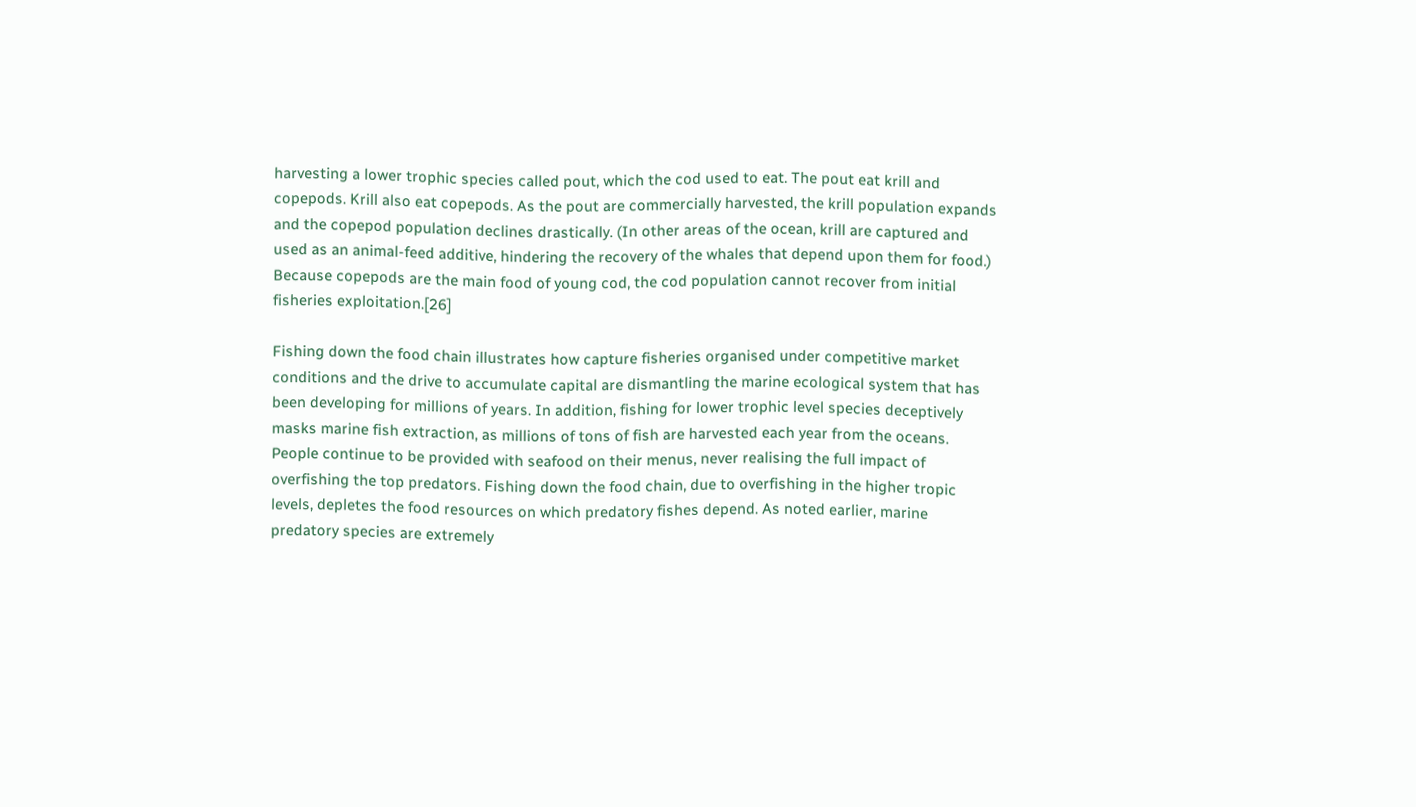harvesting a lower trophic species called pout, which the cod used to eat. The pout eat krill and copepods. Krill also eat copepods. As the pout are commercially harvested, the krill population expands and the copepod population declines drastically. (In other areas of the ocean, krill are captured and used as an animal-feed additive, hindering the recovery of the whales that depend upon them for food.) Because copepods are the main food of young cod, the cod population cannot recover from initial fisheries exploitation.[26]

Fishing down the food chain illustrates how capture fisheries organised under competitive market conditions and the drive to accumulate capital are dismantling the marine ecological system that has been developing for millions of years. In addition, fishing for lower trophic level species deceptively masks marine fish extraction, as millions of tons of fish are harvested each year from the oceans. People continue to be provided with seafood on their menus, never realising the full impact of overfishing the top predators. Fishing down the food chain, due to overfishing in the higher tropic levels, depletes the food resources on which predatory fishes depend. As noted earlier, marine predatory species are extremely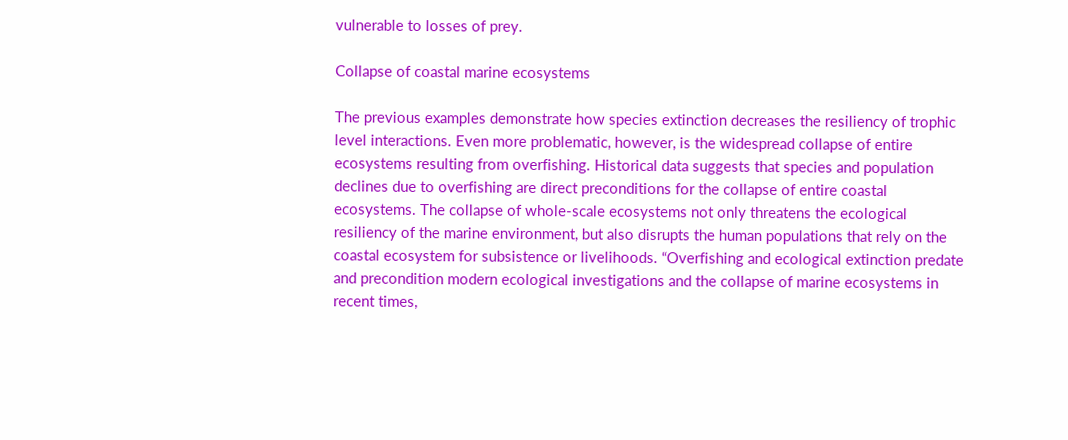vulnerable to losses of prey.

Collapse of coastal marine ecosystems

The previous examples demonstrate how species extinction decreases the resiliency of trophic level interactions. Even more problematic, however, is the widespread collapse of entire ecosystems resulting from overfishing. Historical data suggests that species and population declines due to overfishing are direct preconditions for the collapse of entire coastal ecosystems. The collapse of whole-scale ecosystems not only threatens the ecological resiliency of the marine environment, but also disrupts the human populations that rely on the coastal ecosystem for subsistence or livelihoods. “Overfishing and ecological extinction predate and precondition modern ecological investigations and the collapse of marine ecosystems in recent times,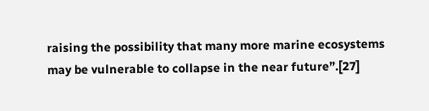raising the possibility that many more marine ecosystems may be vulnerable to collapse in the near future”.[27]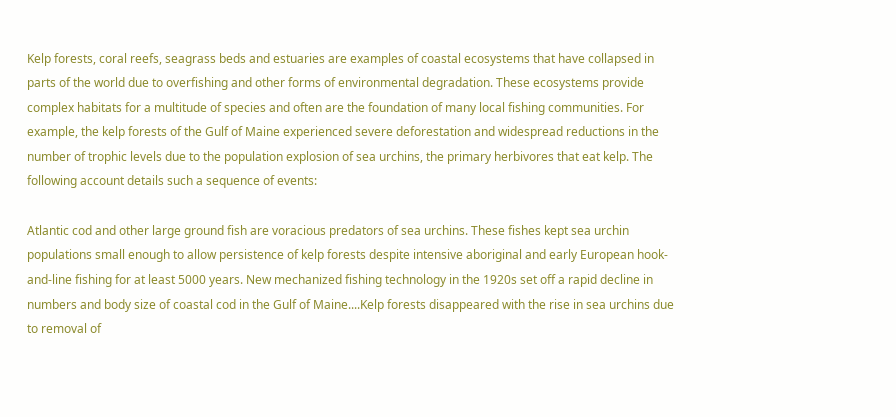Kelp forests, coral reefs, seagrass beds and estuaries are examples of coastal ecosystems that have collapsed in parts of the world due to overfishing and other forms of environmental degradation. These ecosystems provide complex habitats for a multitude of species and often are the foundation of many local fishing communities. For example, the kelp forests of the Gulf of Maine experienced severe deforestation and widespread reductions in the number of trophic levels due to the population explosion of sea urchins, the primary herbivores that eat kelp. The following account details such a sequence of events:

Atlantic cod and other large ground fish are voracious predators of sea urchins. These fishes kept sea urchin populations small enough to allow persistence of kelp forests despite intensive aboriginal and early European hook-and-line fishing for at least 5000 years. New mechanized fishing technology in the 1920s set off a rapid decline in numbers and body size of coastal cod in the Gulf of Maine....Kelp forests disappeared with the rise in sea urchins due to removal of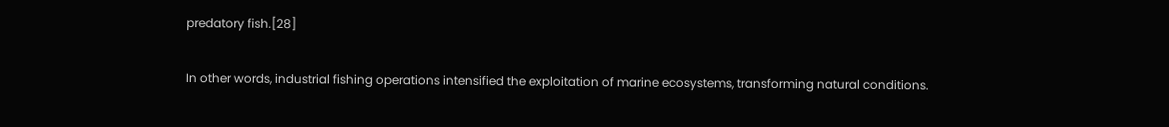predatory fish.[28]

In other words, industrial fishing operations intensified the exploitation of marine ecosystems, transforming natural conditions.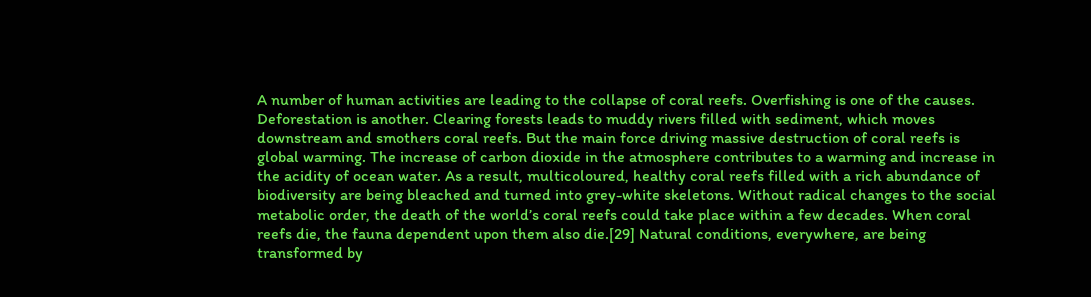A number of human activities are leading to the collapse of coral reefs. Overfishing is one of the causes. Deforestation is another. Clearing forests leads to muddy rivers filled with sediment, which moves downstream and smothers coral reefs. But the main force driving massive destruction of coral reefs is global warming. The increase of carbon dioxide in the atmosphere contributes to a warming and increase in the acidity of ocean water. As a result, multicoloured, healthy coral reefs filled with a rich abundance of biodiversity are being bleached and turned into grey-white skeletons. Without radical changes to the social metabolic order, the death of the world’s coral reefs could take place within a few decades. When coral reefs die, the fauna dependent upon them also die.[29] Natural conditions, everywhere, are being transformed by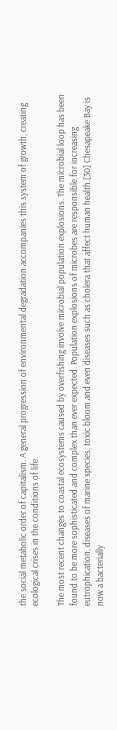the social metabolic order of capitalism. A general progression of environmental degradation accompanies this system of growth, creating ecological crises in the conditions of life.

The most recent changes to coastal ecosystems caused by overfishing involve microbial population explosions. The microbial loop has been found to be more sophisticated and complex than ever expected. Population explosions of microbes are responsible for increasing eutrophication, diseases of marine species, toxic bloom and even diseases such as cholera that affect human health.[30] Chesapeake Bay is now a bacterially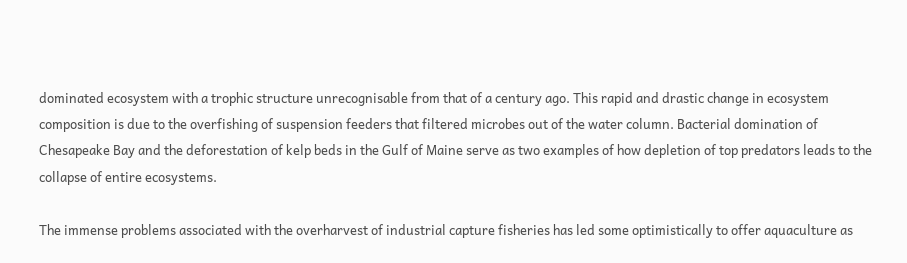dominated ecosystem with a trophic structure unrecognisable from that of a century ago. This rapid and drastic change in ecosystem composition is due to the overfishing of suspension feeders that filtered microbes out of the water column. Bacterial domination of Chesapeake Bay and the deforestation of kelp beds in the Gulf of Maine serve as two examples of how depletion of top predators leads to the collapse of entire ecosystems.

The immense problems associated with the overharvest of industrial capture fisheries has led some optimistically to offer aquaculture as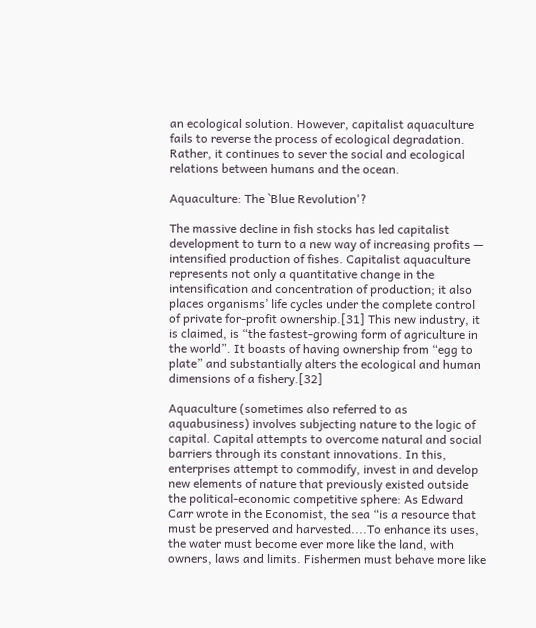an ecological solution. However, capitalist aquaculture fails to reverse the process of ecological degradation. Rather, it continues to sever the social and ecological relations between humans and the ocean.

Aquaculture: The `Blue Revolution'?

The massive decline in fish stocks has led capitalist development to turn to a new way of increasing profits — intensified production of fishes. Capitalist aquaculture represents not only a quantitative change in the intensification and concentration of production; it also places organisms’ life cycles under the complete control of private for-profit ownership.[31] This new industry, it is claimed, is “the fastest-growing form of agriculture in the world”. It boasts of having ownership from “egg to plate” and substantially alters the ecological and human dimensions of a fishery.[32]

Aquaculture (sometimes also referred to as aquabusiness) involves subjecting nature to the logic of capital. Capital attempts to overcome natural and social barriers through its constant innovations. In this, enterprises attempt to commodify, invest in and develop new elements of nature that previously existed outside the political-economic competitive sphere: As Edward Carr wrote in the Economist, the sea “is a resource that must be preserved and harvested....To enhance its uses, the water must become ever more like the land, with owners, laws and limits. Fishermen must behave more like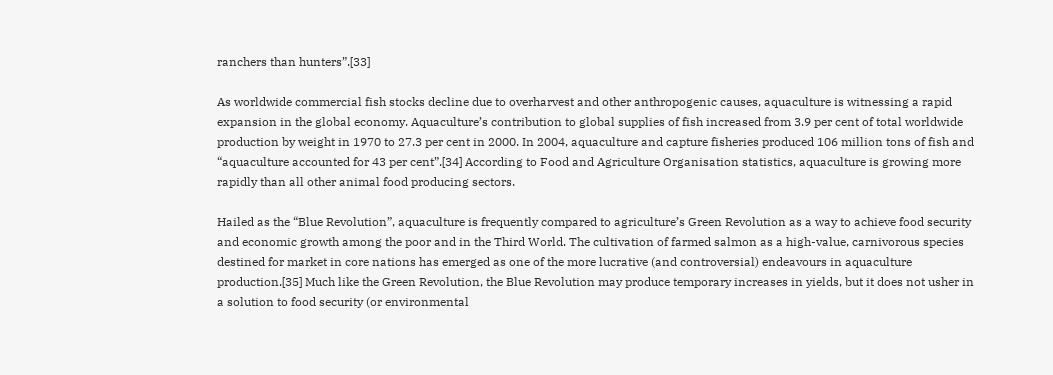ranchers than hunters”.[33]

As worldwide commercial fish stocks decline due to overharvest and other anthropogenic causes, aquaculture is witnessing a rapid expansion in the global economy. Aquaculture’s contribution to global supplies of fish increased from 3.9 per cent of total worldwide production by weight in 1970 to 27.3 per cent in 2000. In 2004, aquaculture and capture fisheries produced 106 million tons of fish and “aquaculture accounted for 43 per cent”.[34] According to Food and Agriculture Organisation statistics, aquaculture is growing more rapidly than all other animal food producing sectors.

Hailed as the “Blue Revolution”, aquaculture is frequently compared to agriculture’s Green Revolution as a way to achieve food security and economic growth among the poor and in the Third World. The cultivation of farmed salmon as a high-value, carnivorous species destined for market in core nations has emerged as one of the more lucrative (and controversial) endeavours in aquaculture production.[35] Much like the Green Revolution, the Blue Revolution may produce temporary increases in yields, but it does not usher in a solution to food security (or environmental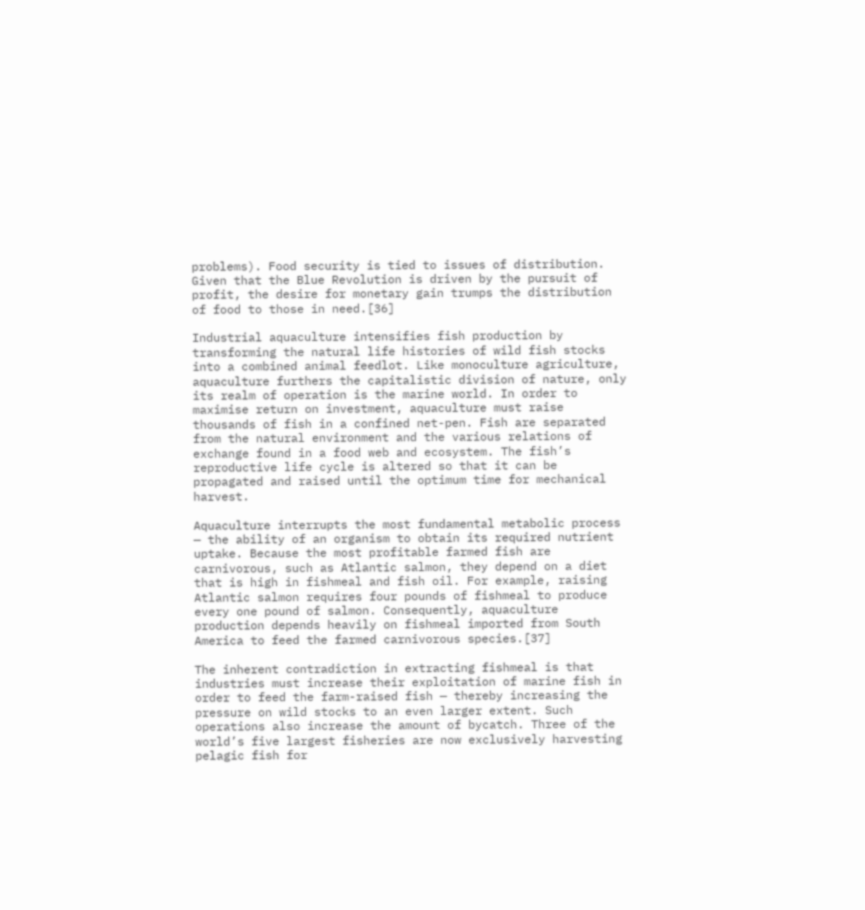problems). Food security is tied to issues of distribution. Given that the Blue Revolution is driven by the pursuit of profit, the desire for monetary gain trumps the distribution of food to those in need.[36]

Industrial aquaculture intensifies fish production by transforming the natural life histories of wild fish stocks into a combined animal feedlot. Like monoculture agriculture, aquaculture furthers the capitalistic division of nature, only its realm of operation is the marine world. In order to maximise return on investment, aquaculture must raise thousands of fish in a confined net-pen. Fish are separated from the natural environment and the various relations of exchange found in a food web and ecosystem. The fish’s reproductive life cycle is altered so that it can be propagated and raised until the optimum time for mechanical harvest.

Aquaculture interrupts the most fundamental metabolic process — the ability of an organism to obtain its required nutrient uptake. Because the most profitable farmed fish are carnivorous, such as Atlantic salmon, they depend on a diet that is high in fishmeal and fish oil. For example, raising Atlantic salmon requires four pounds of fishmeal to produce every one pound of salmon. Consequently, aquaculture production depends heavily on fishmeal imported from South America to feed the farmed carnivorous species.[37]

The inherent contradiction in extracting fishmeal is that industries must increase their exploitation of marine fish in order to feed the farm-raised fish — thereby increasing the pressure on wild stocks to an even larger extent. Such operations also increase the amount of bycatch. Three of the world’s five largest fisheries are now exclusively harvesting pelagic fish for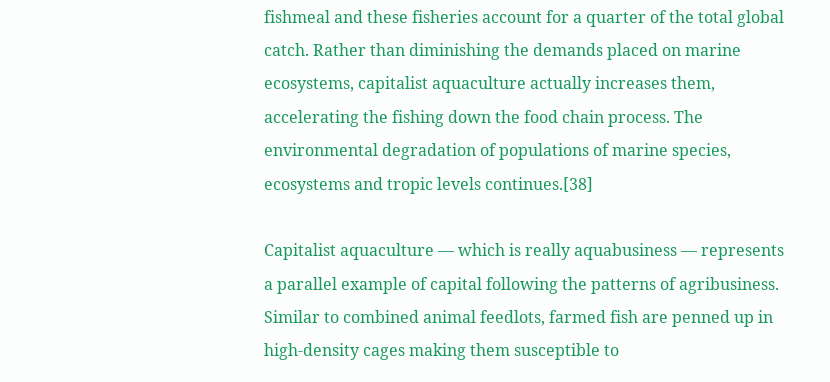fishmeal and these fisheries account for a quarter of the total global catch. Rather than diminishing the demands placed on marine ecosystems, capitalist aquaculture actually increases them, accelerating the fishing down the food chain process. The environmental degradation of populations of marine species, ecosystems and tropic levels continues.[38]

Capitalist aquaculture — which is really aquabusiness — represents a parallel example of capital following the patterns of agribusiness. Similar to combined animal feedlots, farmed fish are penned up in high-density cages making them susceptible to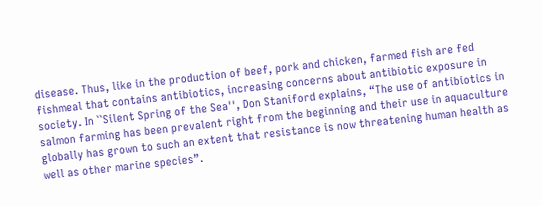disease. Thus, like in the production of beef, pork and chicken, farmed fish are fed fishmeal that contains antibiotics, increasing concerns about antibiotic exposure in society. In ``Silent Spring of the Sea'', Don Staniford explains, “The use of antibiotics in salmon farming has been prevalent right from the beginning and their use in aquaculture globally has grown to such an extent that resistance is now threatening human health as well as other marine species”.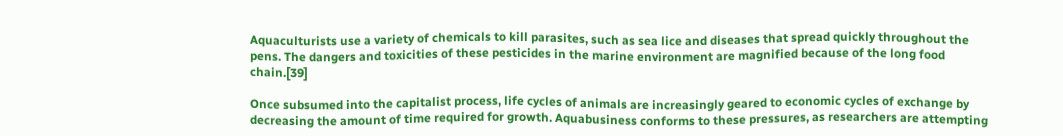Aquaculturists use a variety of chemicals to kill parasites, such as sea lice and diseases that spread quickly throughout the pens. The dangers and toxicities of these pesticides in the marine environment are magnified because of the long food chain.[39]

Once subsumed into the capitalist process, life cycles of animals are increasingly geared to economic cycles of exchange by decreasing the amount of time required for growth. Aquabusiness conforms to these pressures, as researchers are attempting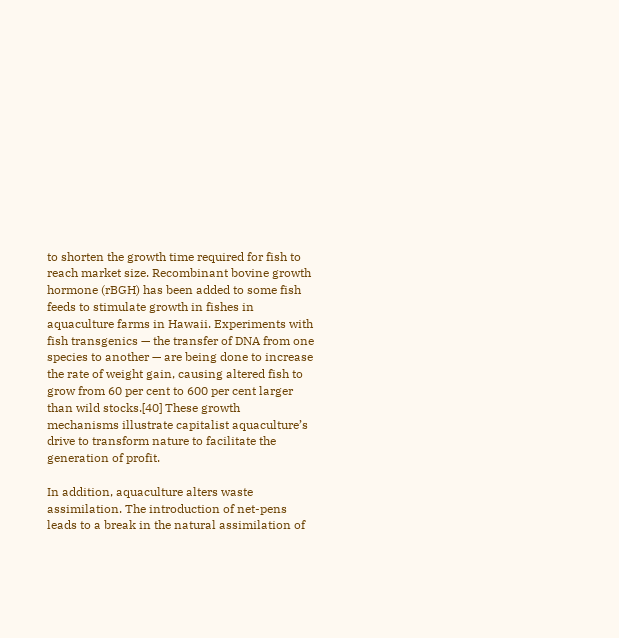to shorten the growth time required for fish to reach market size. Recombinant bovine growth hormone (rBGH) has been added to some fish feeds to stimulate growth in fishes in aquaculture farms in Hawaii. Experiments with fish transgenics — the transfer of DNA from one species to another — are being done to increase the rate of weight gain, causing altered fish to grow from 60 per cent to 600 per cent larger than wild stocks.[40] These growth mechanisms illustrate capitalist aquaculture’s drive to transform nature to facilitate the generation of profit.

In addition, aquaculture alters waste assimilation. The introduction of net-pens leads to a break in the natural assimilation of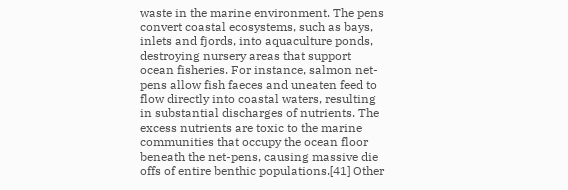waste in the marine environment. The pens convert coastal ecosystems, such as bays, inlets and fjords, into aquaculture ponds, destroying nursery areas that support ocean fisheries. For instance, salmon net-pens allow fish faeces and uneaten feed to flow directly into coastal waters, resulting in substantial discharges of nutrients. The excess nutrients are toxic to the marine communities that occupy the ocean floor beneath the net-pens, causing massive die offs of entire benthic populations.[41] Other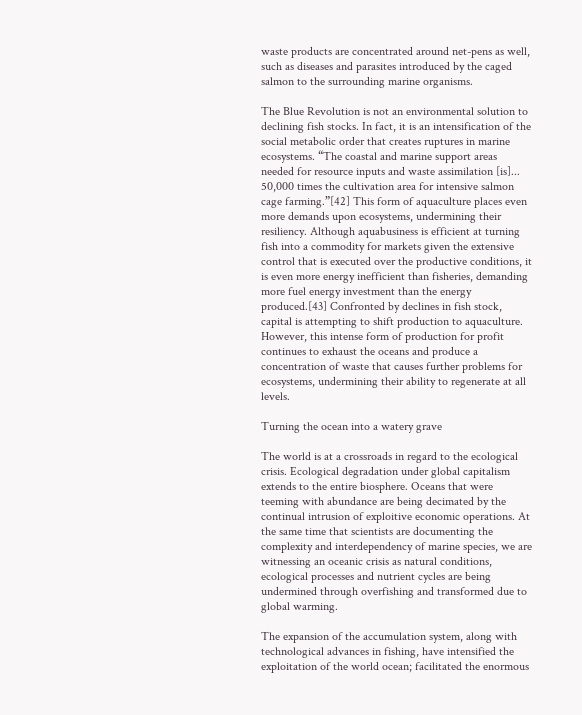waste products are concentrated around net-pens as well, such as diseases and parasites introduced by the caged salmon to the surrounding marine organisms.

The Blue Revolution is not an environmental solution to declining fish stocks. In fact, it is an intensification of the social metabolic order that creates ruptures in marine ecosystems. “The coastal and marine support areas needed for resource inputs and waste assimilation [is]... 50,000 times the cultivation area for intensive salmon cage farming.”[42] This form of aquaculture places even more demands upon ecosystems, undermining their resiliency. Although aquabusiness is efficient at turning fish into a commodity for markets given the extensive control that is executed over the productive conditions, it is even more energy inefficient than fisheries, demanding more fuel energy investment than the energy produced.[43] Confronted by declines in fish stock, capital is attempting to shift production to aquaculture. However, this intense form of production for profit continues to exhaust the oceans and produce a concentration of waste that causes further problems for ecosystems, undermining their ability to regenerate at all levels.

Turning the ocean into a watery grave

The world is at a crossroads in regard to the ecological crisis. Ecological degradation under global capitalism extends to the entire biosphere. Oceans that were teeming with abundance are being decimated by the continual intrusion of exploitive economic operations. At the same time that scientists are documenting the complexity and interdependency of marine species, we are witnessing an oceanic crisis as natural conditions, ecological processes and nutrient cycles are being undermined through overfishing and transformed due to global warming.

The expansion of the accumulation system, along with technological advances in fishing, have intensified the exploitation of the world ocean; facilitated the enormous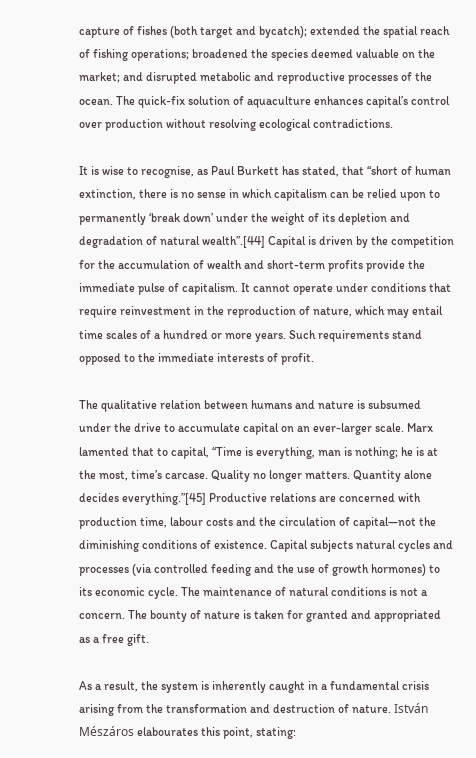capture of fishes (both target and bycatch); extended the spatial reach of fishing operations; broadened the species deemed valuable on the market; and disrupted metabolic and reproductive processes of the ocean. The quick-fix solution of aquaculture enhances capital’s control over production without resolving ecological contradictions.

It is wise to recognise, as Paul Burkett has stated, that “short of human extinction, there is no sense in which capitalism can be relied upon to permanently ‘break down’ under the weight of its depletion and degradation of natural wealth”.[44] Capital is driven by the competition for the accumulation of wealth and short-term profits provide the immediate pulse of capitalism. It cannot operate under conditions that require reinvestment in the reproduction of nature, which may entail time scales of a hundred or more years. Such requirements stand opposed to the immediate interests of profit.

The qualitative relation between humans and nature is subsumed under the drive to accumulate capital on an ever-larger scale. Marx lamented that to capital, “Time is everything, man is nothing; he is at the most, time’s carcase. Quality no longer matters. Quantity alone decides everything.”[45] Productive relations are concerned with production time, labour costs and the circulation of capital—not the diminishing conditions of existence. Capital subjects natural cycles and processes (via controlled feeding and the use of growth hormones) to its economic cycle. The maintenance of natural conditions is not a concern. The bounty of nature is taken for granted and appropriated as a free gift.

As a result, the system is inherently caught in a fundamental crisis arising from the transformation and destruction of nature. István Mészáros elabourates this point, stating: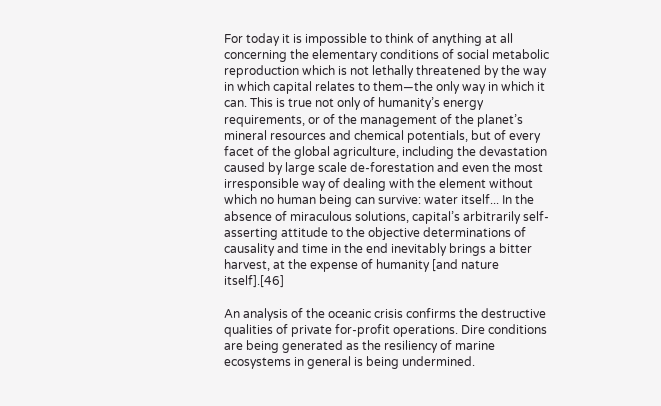For today it is impossible to think of anything at all concerning the elementary conditions of social metabolic reproduction which is not lethally threatened by the way in which capital relates to them—the only way in which it can. This is true not only of humanity’s energy requirements, or of the management of the planet’s mineral resources and chemical potentials, but of every facet of the global agriculture, including the devastation caused by large scale de-forestation and even the most irresponsible way of dealing with the element without which no human being can survive: water itself... In the absence of miraculous solutions, capital’s arbitrarily self-asserting attitude to the objective determinations of causality and time in the end inevitably brings a bitter harvest, at the expense of humanity [and nature itself].[46]

An analysis of the oceanic crisis confirms the destructive qualities of private for-profit operations. Dire conditions are being generated as the resiliency of marine ecosystems in general is being undermined.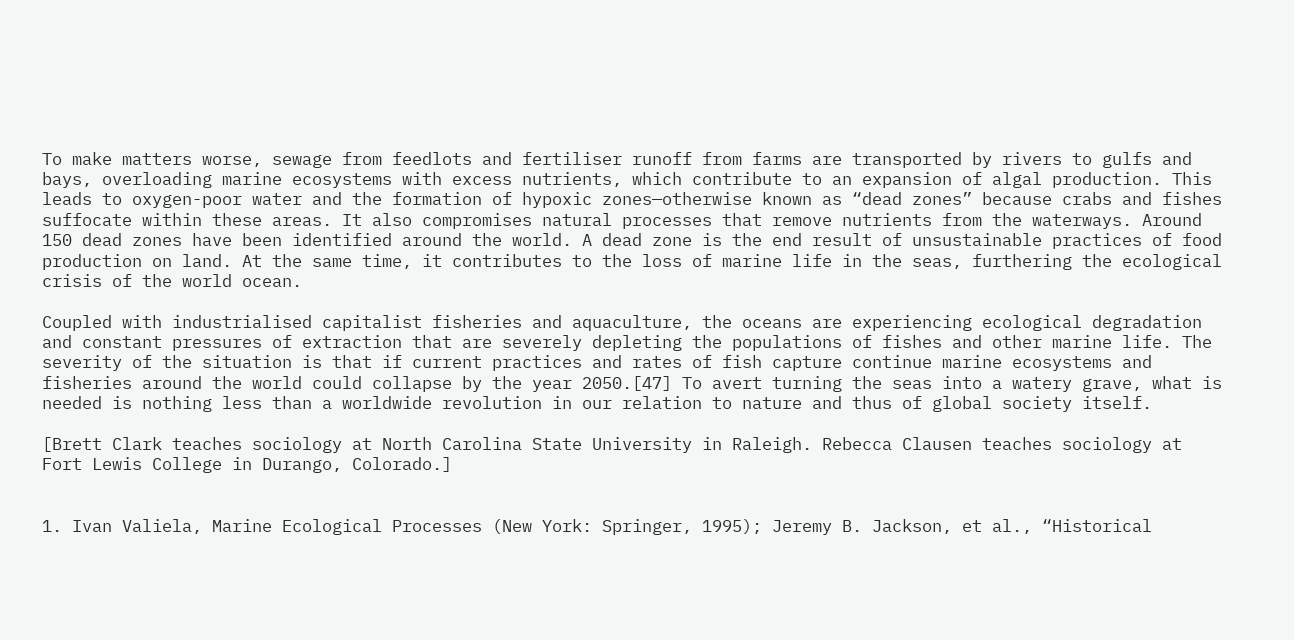To make matters worse, sewage from feedlots and fertiliser runoff from farms are transported by rivers to gulfs and bays, overloading marine ecosystems with excess nutrients, which contribute to an expansion of algal production. This leads to oxygen-poor water and the formation of hypoxic zones—otherwise known as “dead zones” because crabs and fishes suffocate within these areas. It also compromises natural processes that remove nutrients from the waterways. Around 150 dead zones have been identified around the world. A dead zone is the end result of unsustainable practices of food production on land. At the same time, it contributes to the loss of marine life in the seas, furthering the ecological crisis of the world ocean.

Coupled with industrialised capitalist fisheries and aquaculture, the oceans are experiencing ecological degradation and constant pressures of extraction that are severely depleting the populations of fishes and other marine life. The severity of the situation is that if current practices and rates of fish capture continue marine ecosystems and fisheries around the world could collapse by the year 2050.[47] To avert turning the seas into a watery grave, what is needed is nothing less than a worldwide revolution in our relation to nature and thus of global society itself.

[Brett Clark teaches sociology at North Carolina State University in Raleigh. Rebecca Clausen teaches sociology at Fort Lewis College in Durango, Colorado.]


1. Ivan Valiela, Marine Ecological Processes (New York: Springer, 1995); Jeremy B. Jackson, et al., “Historical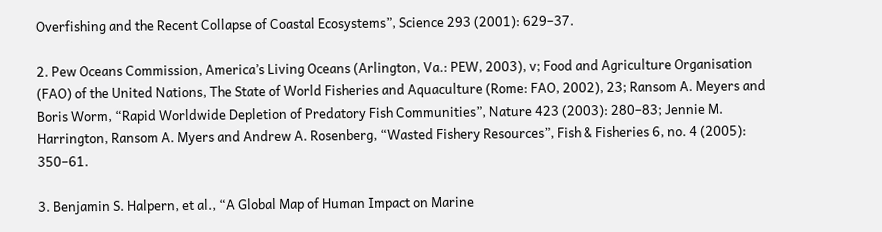Overfishing and the Recent Collapse of Coastal Ecosystems”, Science 293 (2001): 629–37.

2. Pew Oceans Commission, America’s Living Oceans (Arlington, Va.: PEW, 2003), v; Food and Agriculture Organisation (FAO) of the United Nations, The State of World Fisheries and Aquaculture (Rome: FAO, 2002), 23; Ransom A. Meyers and Boris Worm, “Rapid Worldwide Depletion of Predatory Fish Communities”, Nature 423 (2003): 280–83; Jennie M. Harrington, Ransom A. Myers and Andrew A. Rosenberg, “Wasted Fishery Resources”, Fish & Fisheries 6, no. 4 (2005): 350–61.

3. Benjamin S. Halpern, et al., “A Global Map of Human Impact on Marine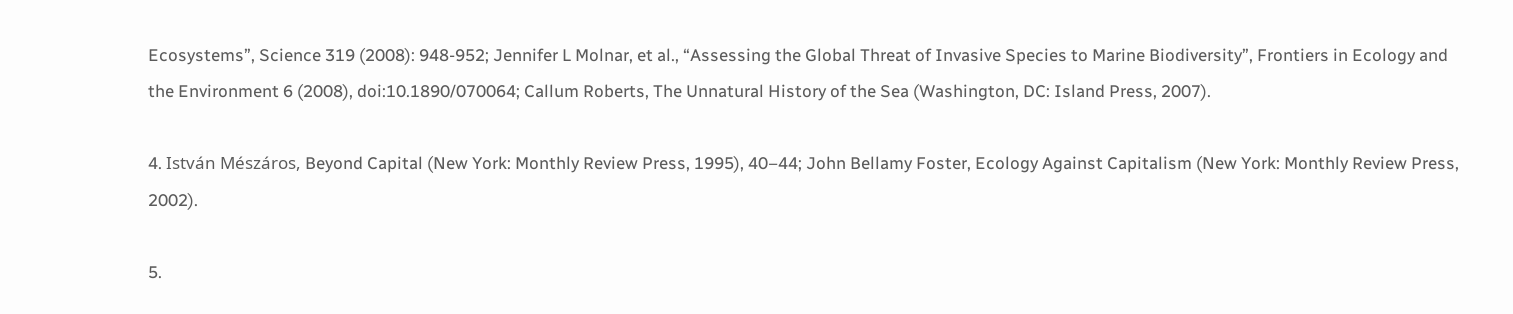Ecosystems”, Science 319 (2008): 948-952; Jennifer L Molnar, et al., “Assessing the Global Threat of Invasive Species to Marine Biodiversity”, Frontiers in Ecology and the Environment 6 (2008), doi:10.1890/070064; Callum Roberts, The Unnatural History of the Sea (Washington, DC: Island Press, 2007).

4. István Mészáros, Beyond Capital (New York: Monthly Review Press, 1995), 40–44; John Bellamy Foster, Ecology Against Capitalism (New York: Monthly Review Press, 2002).

5.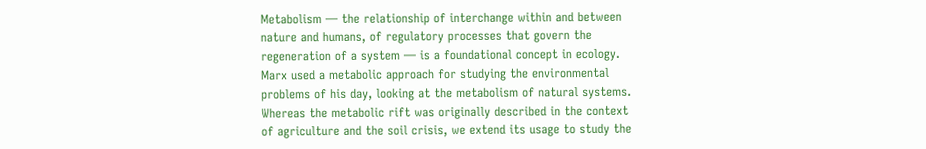Metabolism — the relationship of interchange within and between nature and humans, of regulatory processes that govern the regeneration of a system — is a foundational concept in ecology. Marx used a metabolic approach for studying the environmental problems of his day, looking at the metabolism of natural systems. Whereas the metabolic rift was originally described in the context of agriculture and the soil crisis, we extend its usage to study the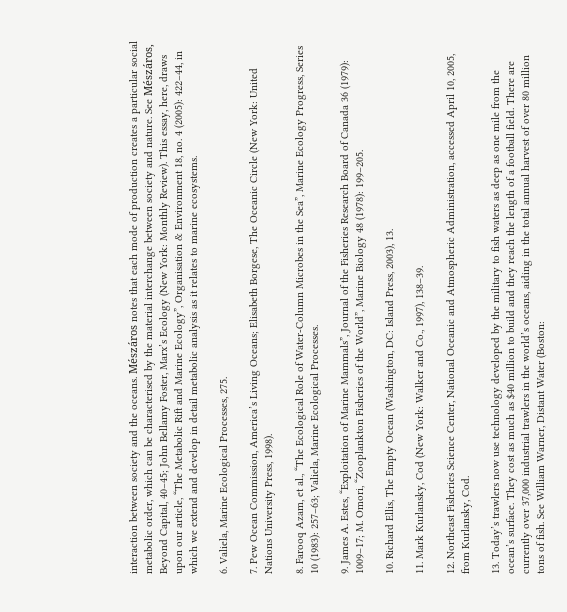interaction between society and the oceans. Mészáros notes that each mode of production creates a particular social metabolic order, which can be characterised by the material interchange between society and nature. See Mészáros, Beyond Capital, 40–45; John Bellamy Foster, Marx’s Ecology (New York: Monthly Review). This essay, here, draws upon our article, “The Metabolic Rift and Marine Ecology”, Organisation & Environment 18, no. 4 (2005): 422–44, in which we extend and develop in detail metabolic analysis as it relates to marine ecosystems.

6. Valiela, Marine Ecological Processes, 275.

7. Pew Ocean Commission, America’s Living Oceans; Elisabeth Borgese, The Oceanic Circle (New York: United Nations University Press, 1998).

8. Farooq Azam, et al., “The Ecological Role of Water-Column Microbes in the Sea”, Marine Ecology Progress, Series 10 (1983): 257–63; Valiela, Marine Ecological Processes.

9. James A. Estes, “Exploitation of Marine Mammals”, Journal of the Fisheries Research Board of Canada 36 (1979): 1009–17; M. Omori, “Zooplankton Fisheries of the World”, Marine Biology 48 (1978): 199–205.

10. Richard Ellis, The Empty Ocean (Washington, DC: Island Press, 2003), 13.

11. Mark Kurlansky, Cod (New York: Walker and Co., 1997), 138–39.

12. Northeast Fisheries Science Center, National Oceanic and Atmospheric Administration, accessed April 10, 2005, from Kurlansky, Cod.

13. Today’s trawlers now use technology developed by the military to fish waters as deep as one mile from the ocean’s surface. They cost as much as $40 million to build and they reach the length of a football field. There are currently over 37,000 industrial trawlers in the world’s oceans, aiding in the total annual harvest of over 80 million tons of fish. See William Warner, Distant Water (Boston: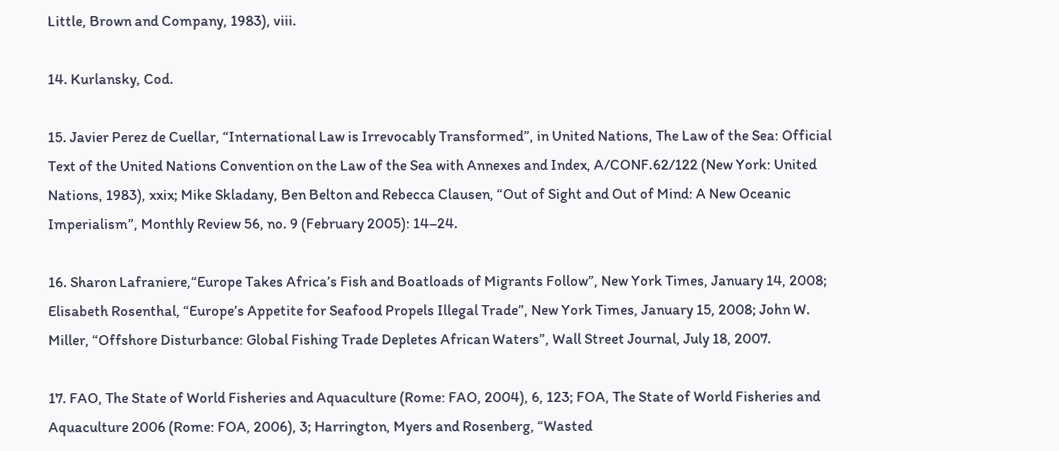Little, Brown and Company, 1983), viii.

14. Kurlansky, Cod.

15. Javier Perez de Cuellar, “International Law is Irrevocably Transformed”, in United Nations, The Law of the Sea: Official Text of the United Nations Convention on the Law of the Sea with Annexes and Index, A/CONF.62/122 (New York: United Nations, 1983), xxix; Mike Skladany, Ben Belton and Rebecca Clausen, “Out of Sight and Out of Mind: A New Oceanic Imperialism”, Monthly Review 56, no. 9 (February 2005): 14–24.

16. Sharon Lafraniere,“Europe Takes Africa’s Fish and Boatloads of Migrants Follow”, New York Times, January 14, 2008; Elisabeth Rosenthal, “Europe’s Appetite for Seafood Propels Illegal Trade”, New York Times, January 15, 2008; John W. Miller, “Offshore Disturbance: Global Fishing Trade Depletes African Waters”, Wall Street Journal, July 18, 2007.

17. FAO, The State of World Fisheries and Aquaculture (Rome: FAO, 2004), 6, 123; FOA, The State of World Fisheries and Aquaculture 2006 (Rome: FOA, 2006), 3; Harrington, Myers and Rosenberg, “Wasted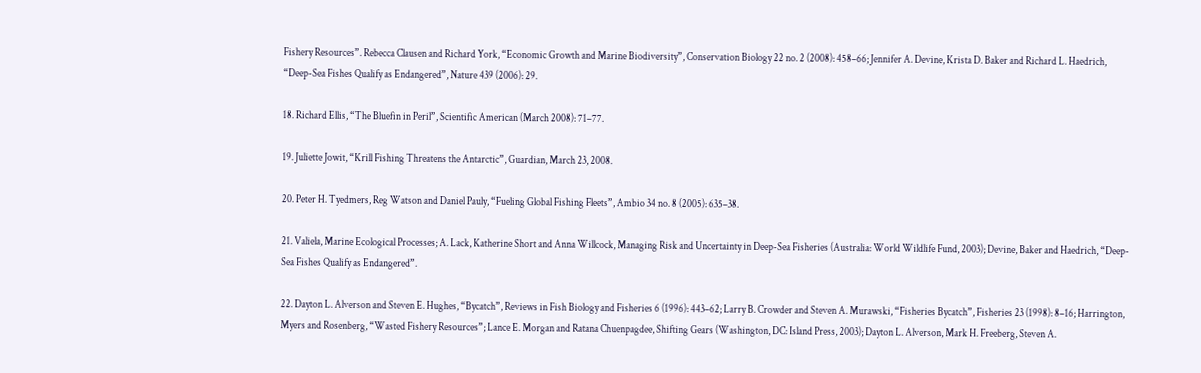Fishery Resources”. Rebecca Clausen and Richard York, “Economic Growth and Marine Biodiversity”, Conservation Biology 22 no. 2 (2008): 458–66; Jennifer A. Devine, Krista D. Baker and Richard L. Haedrich, “Deep-Sea Fishes Qualify as Endangered”, Nature 439 (2006): 29.

18. Richard Ellis, “The Bluefin in Peril”, Scientific American (March 2008): 71–77.

19. Juliette Jowit, “Krill Fishing Threatens the Antarctic”, Guardian, March 23, 2008.

20. Peter H. Tyedmers, Reg Watson and Daniel Pauly, “Fueling Global Fishing Fleets”, Ambio 34 no. 8 (2005): 635–38.

21. Valiela, Marine Ecological Processes; A. Lack, Katherine Short and Anna Willcock, Managing Risk and Uncertainty in Deep-Sea Fisheries (Australia: World Wildlife Fund, 2003); Devine, Baker and Haedrich, “Deep-Sea Fishes Qualify as Endangered”.

22. Dayton L. Alverson and Steven E. Hughes, “Bycatch”, Reviews in Fish Biology and Fisheries 6 (1996): 443–62; Larry B. Crowder and Steven A. Murawski, “Fisheries Bycatch”, Fisheries 23 (1998): 8–16; Harrington, Myers and Rosenberg, “Wasted Fishery Resources”; Lance E. Morgan and Ratana Chuenpagdee, Shifting Gears (Washington, DC: Island Press, 2003); Dayton L. Alverson, Mark H. Freeberg, Steven A.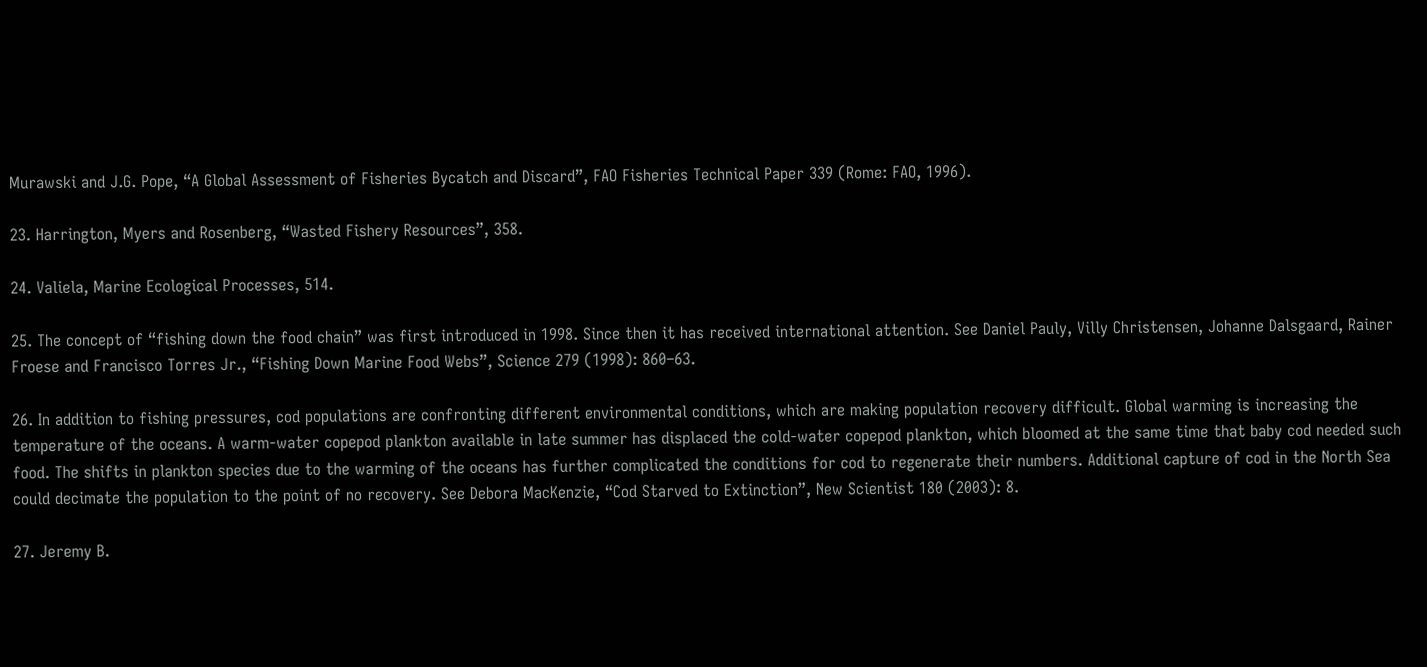Murawski and J.G. Pope, “A Global Assessment of Fisheries Bycatch and Discard”, FAO Fisheries Technical Paper 339 (Rome: FAO, 1996).

23. Harrington, Myers and Rosenberg, “Wasted Fishery Resources”, 358.

24. Valiela, Marine Ecological Processes, 514.

25. The concept of “fishing down the food chain” was first introduced in 1998. Since then it has received international attention. See Daniel Pauly, Villy Christensen, Johanne Dalsgaard, Rainer Froese and Francisco Torres Jr., “Fishing Down Marine Food Webs”, Science 279 (1998): 860–63.

26. In addition to fishing pressures, cod populations are confronting different environmental conditions, which are making population recovery difficult. Global warming is increasing the temperature of the oceans. A warm-water copepod plankton available in late summer has displaced the cold-water copepod plankton, which bloomed at the same time that baby cod needed such food. The shifts in plankton species due to the warming of the oceans has further complicated the conditions for cod to regenerate their numbers. Additional capture of cod in the North Sea could decimate the population to the point of no recovery. See Debora MacKenzie, “Cod Starved to Extinction”, New Scientist 180 (2003): 8.

27. Jeremy B.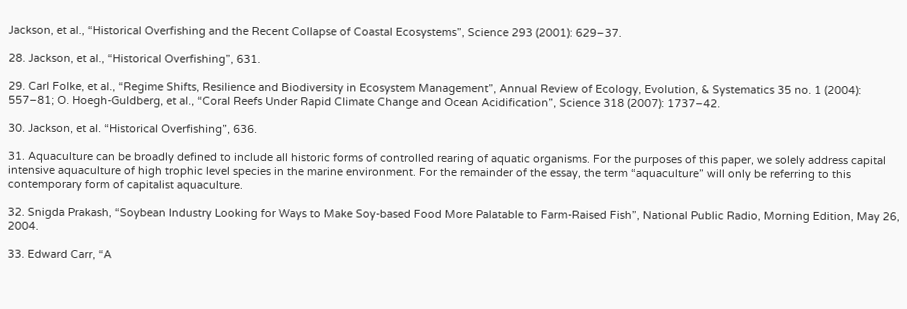Jackson, et al., “Historical Overfishing and the Recent Collapse of Coastal Ecosystems”, Science 293 (2001): 629–37.

28. Jackson, et al., “Historical Overfishing”, 631.

29. Carl Folke, et al., “Regime Shifts, Resilience and Biodiversity in Ecosystem Management”, Annual Review of Ecology, Evolution, & Systematics 35 no. 1 (2004): 557–81; O. Hoegh-Guldberg, et al., “Coral Reefs Under Rapid Climate Change and Ocean Acidification”, Science 318 (2007): 1737–42.

30. Jackson, et al. “Historical Overfishing”, 636.

31. Aquaculture can be broadly defined to include all historic forms of controlled rearing of aquatic organisms. For the purposes of this paper, we solely address capital intensive aquaculture of high trophic level species in the marine environment. For the remainder of the essay, the term “aquaculture” will only be referring to this contemporary form of capitalist aquaculture.

32. Snigda Prakash, “Soybean Industry Looking for Ways to Make Soy-based Food More Palatable to Farm-Raised Fish”, National Public Radio, Morning Edition, May 26, 2004.

33. Edward Carr, “A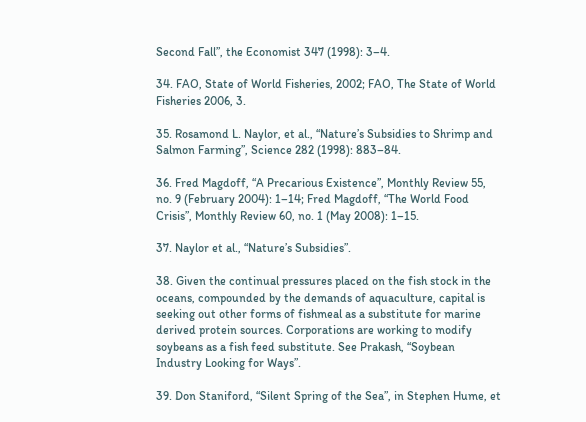Second Fall”, the Economist 347 (1998): 3–4.

34. FAO, State of World Fisheries, 2002; FAO, The State of World Fisheries 2006, 3.

35. Rosamond L. Naylor, et al., “Nature’s Subsidies to Shrimp and Salmon Farming”, Science 282 (1998): 883–84.

36. Fred Magdoff, “A Precarious Existence”, Monthly Review 55, no. 9 (February 2004): 1–14; Fred Magdoff, “The World Food Crisis”, Monthly Review 60, no. 1 (May 2008): 1–15.

37. Naylor et al., “Nature’s Subsidies”.

38. Given the continual pressures placed on the fish stock in the oceans, compounded by the demands of aquaculture, capital is seeking out other forms of fishmeal as a substitute for marine derived protein sources. Corporations are working to modify soybeans as a fish feed substitute. See Prakash, “Soybean Industry Looking for Ways”.

39. Don Staniford, “Silent Spring of the Sea”, in Stephen Hume, et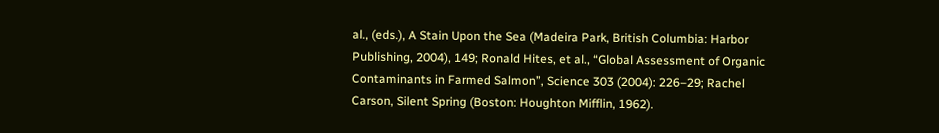al., (eds.), A Stain Upon the Sea (Madeira Park, British Columbia: Harbor Publishing, 2004), 149; Ronald Hites, et al., “Global Assessment of Organic Contaminants in Farmed Salmon”, Science 303 (2004): 226–29; Rachel Carson, Silent Spring (Boston: Houghton Mifflin, 1962).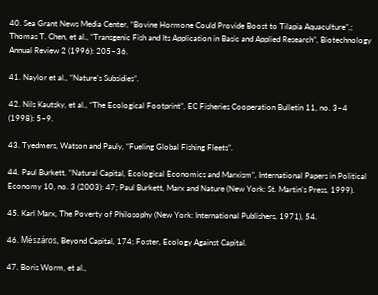40. Sea Grant News Media Center, “Bovine Hormone Could Provide Boost to Tilapia Aquaculture”,; Thomas T. Chen, et al., “Transgenic Fish and Its Application in Basic and Applied Research”, Biotechnology Annual Review 2 (1996): 205–36.

41. Naylor et al., “Nature’s Subsidies”.

42. Nils Kautsky, et al., “The Ecological Footprint”, EC Fisheries Cooperation Bulletin 11, no. 3–4 (1998): 5–9.

43. Tyedmers, Watson and Pauly, “Fueling Global Fishing Fleets”.

44. Paul Burkett, “Natural Capital, Ecological Economics and Marxism”, International Papers in Political Economy 10, no. 3 (2003): 47; Paul Burkett, Marx and Nature (New York: St. Martin’s Press, 1999).

45. Karl Marx, The Poverty of Philosophy (New York: International Publishers, 1971), 54.

46. Mészáros, Beyond Capital, 174; Foster, Ecology Against Capital.

47. Boris Worm, et al.,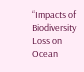“Impacts of Biodiversity Loss on Ocean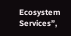Ecosystem Services”,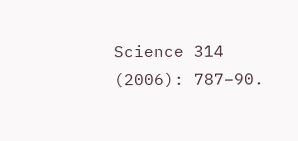Science 314 (2006): 787–90.